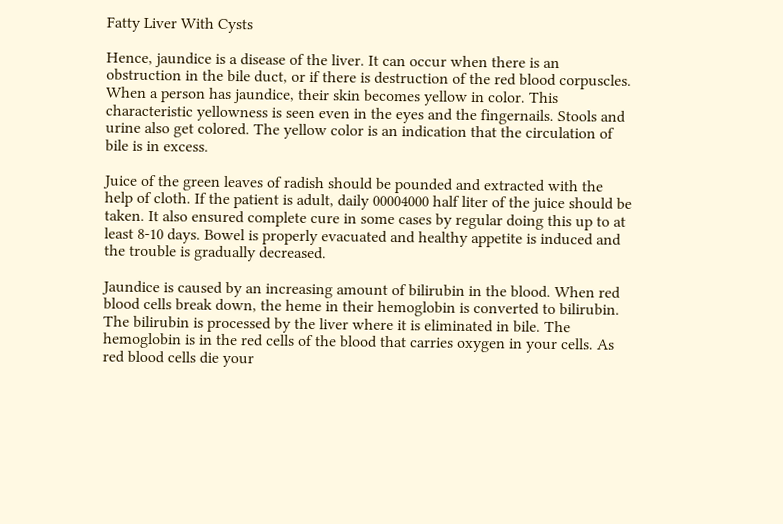Fatty Liver With Cysts

Hence, jaundice is a disease of the liver. It can occur when there is an obstruction in the bile duct, or if there is destruction of the red blood corpuscles. When a person has jaundice, their skin becomes yellow in color. This characteristic yellowness is seen even in the eyes and the fingernails. Stools and urine also get colored. The yellow color is an indication that the circulation of bile is in excess.

Juice of the green leaves of radish should be pounded and extracted with the help of cloth. If the patient is adult, daily 00004000 half liter of the juice should be taken. It also ensured complete cure in some cases by regular doing this up to at least 8-10 days. Bowel is properly evacuated and healthy appetite is induced and the trouble is gradually decreased.

Jaundice is caused by an increasing amount of bilirubin in the blood. When red blood cells break down, the heme in their hemoglobin is converted to bilirubin. The bilirubin is processed by the liver where it is eliminated in bile. The hemoglobin is in the red cells of the blood that carries oxygen in your cells. As red blood cells die your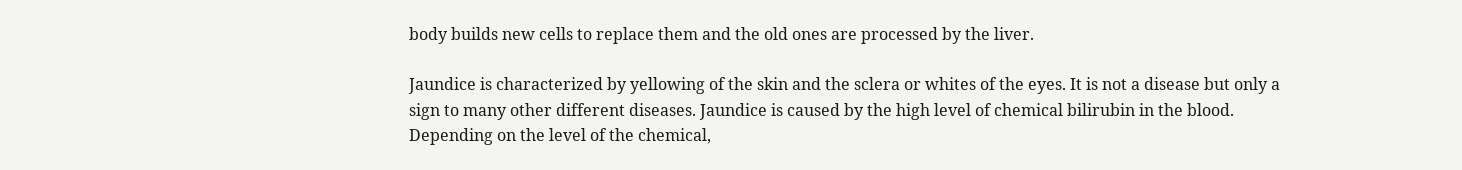body builds new cells to replace them and the old ones are processed by the liver.

Jaundice is characterized by yellowing of the skin and the sclera or whites of the eyes. It is not a disease but only a sign to many other different diseases. Jaundice is caused by the high level of chemical bilirubin in the blood. Depending on the level of the chemical,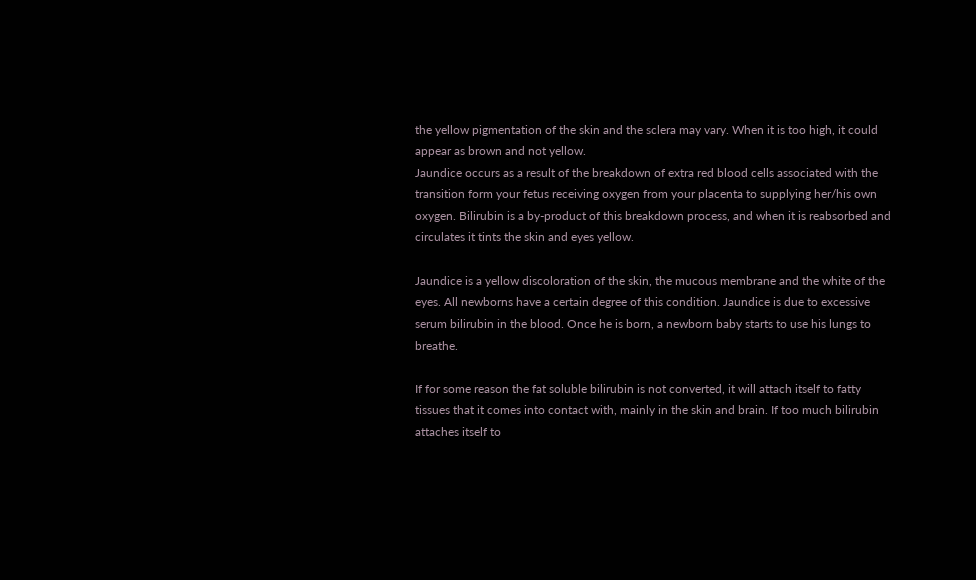the yellow pigmentation of the skin and the sclera may vary. When it is too high, it could appear as brown and not yellow.
Jaundice occurs as a result of the breakdown of extra red blood cells associated with the transition form your fetus receiving oxygen from your placenta to supplying her/his own oxygen. Bilirubin is a by-product of this breakdown process, and when it is reabsorbed and circulates it tints the skin and eyes yellow.

Jaundice is a yellow discoloration of the skin, the mucous membrane and the white of the eyes. All newborns have a certain degree of this condition. Jaundice is due to excessive serum bilirubin in the blood. Once he is born, a newborn baby starts to use his lungs to breathe.

If for some reason the fat soluble bilirubin is not converted, it will attach itself to fatty tissues that it comes into contact with, mainly in the skin and brain. If too much bilirubin attaches itself to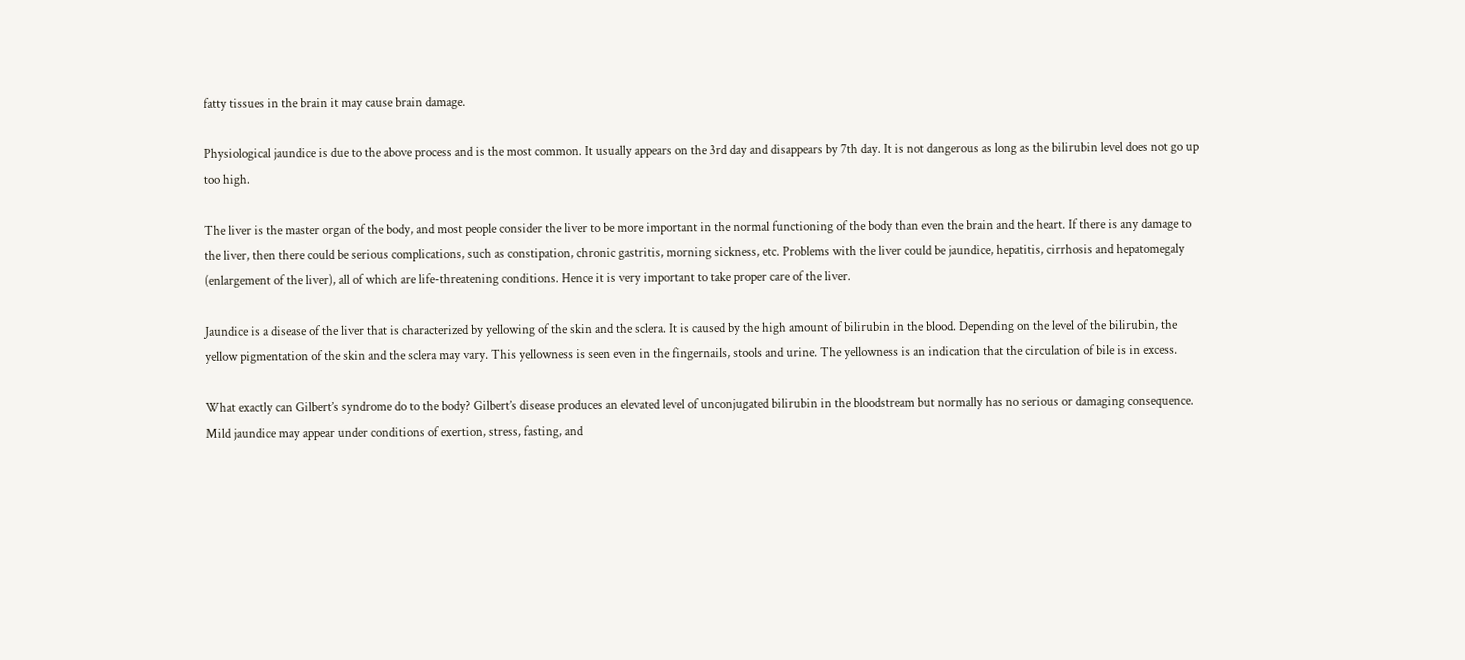fatty tissues in the brain it may cause brain damage.

Physiological jaundice is due to the above process and is the most common. It usually appears on the 3rd day and disappears by 7th day. It is not dangerous as long as the bilirubin level does not go up too high.

The liver is the master organ of the body, and most people consider the liver to be more important in the normal functioning of the body than even the brain and the heart. If there is any damage to the liver, then there could be serious complications, such as constipation, chronic gastritis, morning sickness, etc. Problems with the liver could be jaundice, hepatitis, cirrhosis and hepatomegaly (enlargement of the liver), all of which are life-threatening conditions. Hence it is very important to take proper care of the liver.

Jaundice is a disease of the liver that is characterized by yellowing of the skin and the sclera. It is caused by the high amount of bilirubin in the blood. Depending on the level of the bilirubin, the yellow pigmentation of the skin and the sclera may vary. This yellowness is seen even in the fingernails, stools and urine. The yellowness is an indication that the circulation of bile is in excess.

What exactly can Gilbert’s syndrome do to the body? Gilbert’s disease produces an elevated level of unconjugated bilirubin in the bloodstream but normally has no serious or damaging consequence. Mild jaundice may appear under conditions of exertion, stress, fasting, and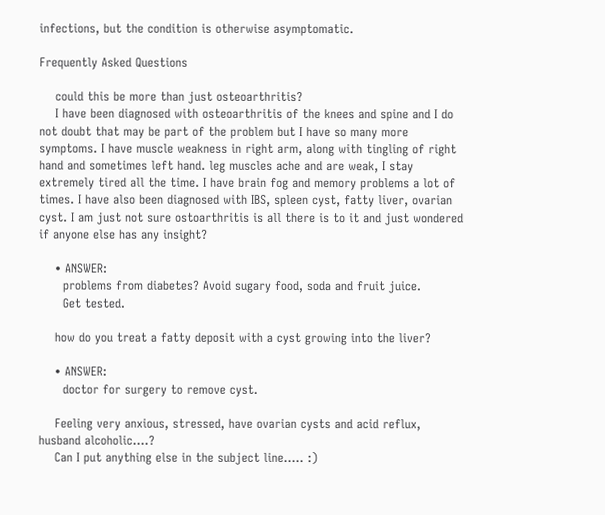infections, but the condition is otherwise asymptomatic.

Frequently Asked Questions

    could this be more than just osteoarthritis?
    I have been diagnosed with osteoarthritis of the knees and spine and I do not doubt that may be part of the problem but I have so many more symptoms. I have muscle weakness in right arm, along with tingling of right hand and sometimes left hand. leg muscles ache and are weak, I stay extremely tired all the time. I have brain fog and memory problems a lot of times. I have also been diagnosed with IBS, spleen cyst, fatty liver, ovarian cyst. I am just not sure ostoarthritis is all there is to it and just wondered if anyone else has any insight?

    • ANSWER:
      problems from diabetes? Avoid sugary food, soda and fruit juice.
      Get tested.

    how do you treat a fatty deposit with a cyst growing into the liver?

    • ANSWER:
      doctor for surgery to remove cyst.

    Feeling very anxious, stressed, have ovarian cysts and acid reflux, husband alcoholic….?
    Can I put anything else in the subject line….. :)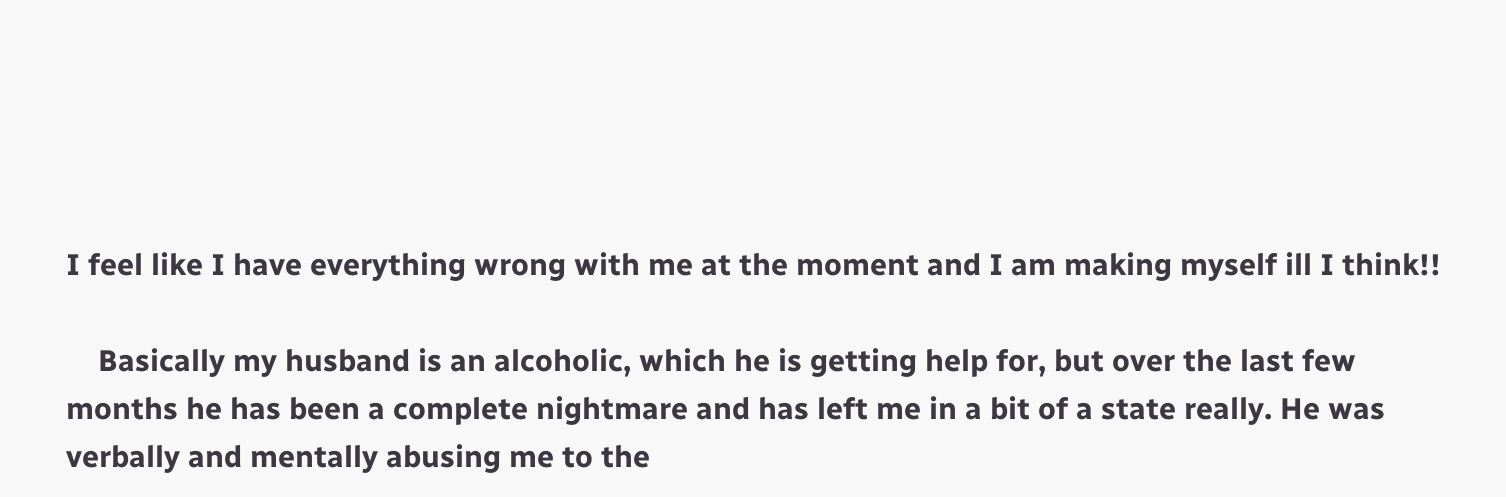I feel like I have everything wrong with me at the moment and I am making myself ill I think!!

    Basically my husband is an alcoholic, which he is getting help for, but over the last few months he has been a complete nightmare and has left me in a bit of a state really. He was verbally and mentally abusing me to the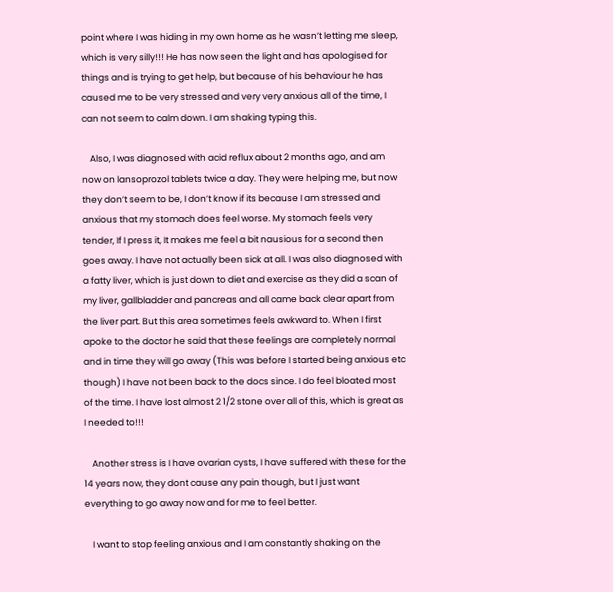point where I was hiding in my own home as he wasn’t letting me sleep, which is very silly!!! He has now seen the light and has apologised for things and is trying to get help, but because of his behaviour he has caused me to be very stressed and very very anxious all of the time, I can not seem to calm down. I am shaking typing this.

    Also, I was diagnosed with acid reflux about 2 months ago, and am now on lansoprozol tablets twice a day. They were helping me, but now they don’t seem to be, I don’t know if its because I am stressed and anxious that my stomach does feel worse. My stomach feels very tender, If I press it, It makes me feel a bit nausious for a second then goes away. I have not actually been sick at all. I was also diagnosed with a fatty liver, which is just down to diet and exercise as they did a scan of my liver, gallbladder and pancreas and all came back clear apart from the liver part. But this area sometimes feels awkward to. When I first apoke to the doctor he said that these feelings are completely normal and in time they will go away (This was before I started being anxious etc though) I have not been back to the docs since. I do feel bloated most of the time. I have lost almost 2 1/2 stone over all of this, which is great as I needed to!!!

    Another stress is I have ovarian cysts, I have suffered with these for the 14 years now, they dont cause any pain though, but I just want everything to go away now and for me to feel better.

    I want to stop feeling anxious and I am constantly shaking on the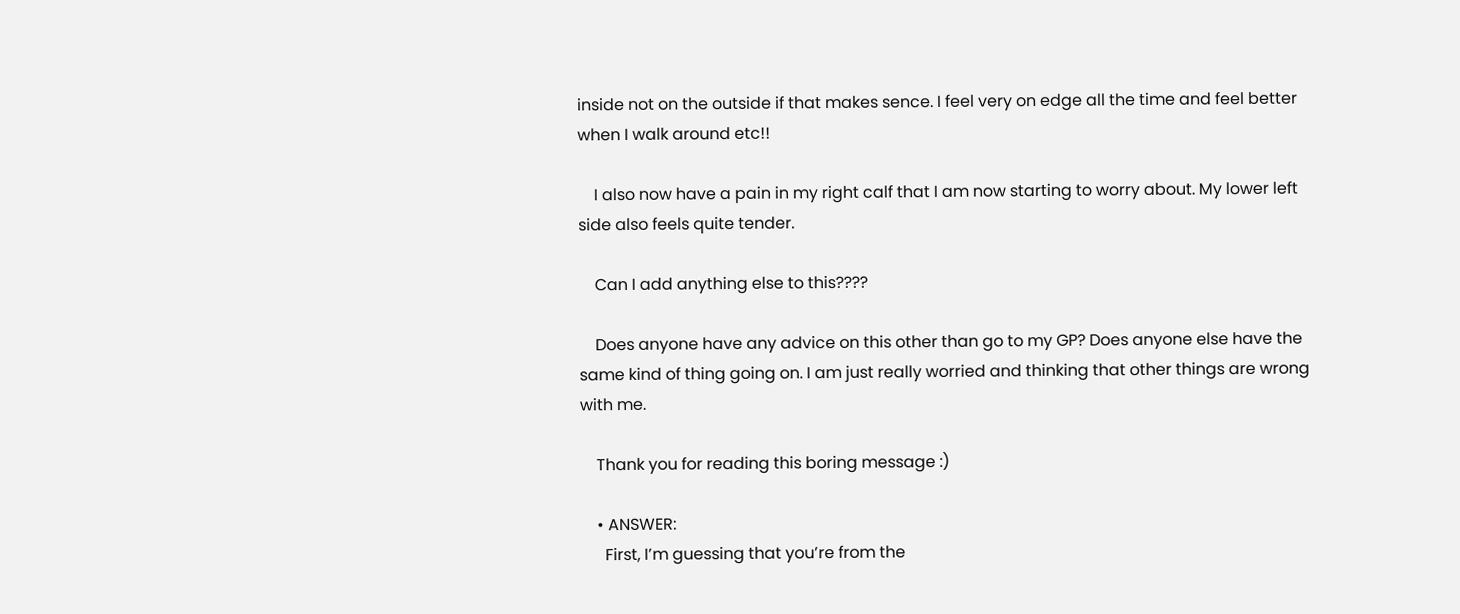inside not on the outside if that makes sence. I feel very on edge all the time and feel better when I walk around etc!!

    I also now have a pain in my right calf that I am now starting to worry about. My lower left side also feels quite tender.

    Can I add anything else to this????

    Does anyone have any advice on this other than go to my GP? Does anyone else have the same kind of thing going on. I am just really worried and thinking that other things are wrong with me.

    Thank you for reading this boring message :)

    • ANSWER:
      First, I’m guessing that you’re from the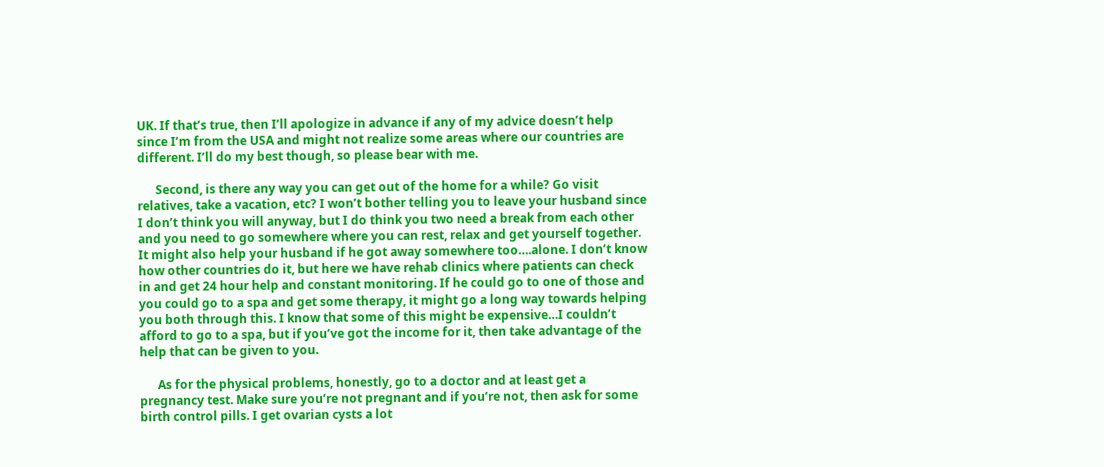UK. If that’s true, then I’ll apologize in advance if any of my advice doesn’t help since I’m from the USA and might not realize some areas where our countries are different. I’ll do my best though, so please bear with me.

      Second, is there any way you can get out of the home for a while? Go visit relatives, take a vacation, etc? I won’t bother telling you to leave your husband since I don’t think you will anyway, but I do think you two need a break from each other and you need to go somewhere where you can rest, relax and get yourself together. It might also help your husband if he got away somewhere too….alone. I don’t know how other countries do it, but here we have rehab clinics where patients can check in and get 24 hour help and constant monitoring. If he could go to one of those and you could go to a spa and get some therapy, it might go a long way towards helping you both through this. I know that some of this might be expensive…I couldn’t afford to go to a spa, but if you’ve got the income for it, then take advantage of the help that can be given to you.

      As for the physical problems, honestly, go to a doctor and at least get a pregnancy test. Make sure you’re not pregnant and if you’re not, then ask for some birth control pills. I get ovarian cysts a lot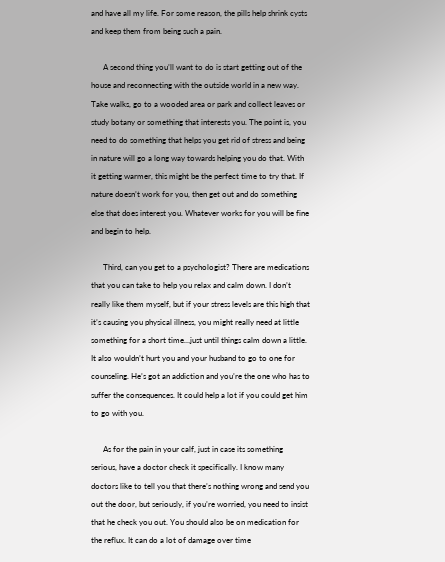and have all my life. For some reason, the pills help shrink cysts and keep them from being such a pain.

      A second thing you’ll want to do is start getting out of the house and reconnecting with the outside world in a new way. Take walks, go to a wooded area or park and collect leaves or study botany or something that interests you. The point is, you need to do something that helps you get rid of stress and being in nature will go a long way towards helping you do that. With it getting warmer, this might be the perfect time to try that. If nature doesn’t work for you, then get out and do something else that does interest you. Whatever works for you will be fine and begin to help.

      Third, can you get to a psychologist? There are medications that you can take to help you relax and calm down. I don’t really like them myself, but if your stress levels are this high that it’s causing you physical illness, you might really need at little something for a short time…just until things calm down a little. It also wouldn’t hurt you and your husband to go to one for counseling. He’s got an addiction and you’re the one who has to suffer the consequences. It could help a lot if you could get him to go with you.

      As for the pain in your calf, just in case its something serious, have a doctor check it specifically. I know many doctors like to tell you that there’s nothing wrong and send you out the door, but seriously, if you’re worried, you need to insist that he check you out. You should also be on medication for the reflux. It can do a lot of damage over time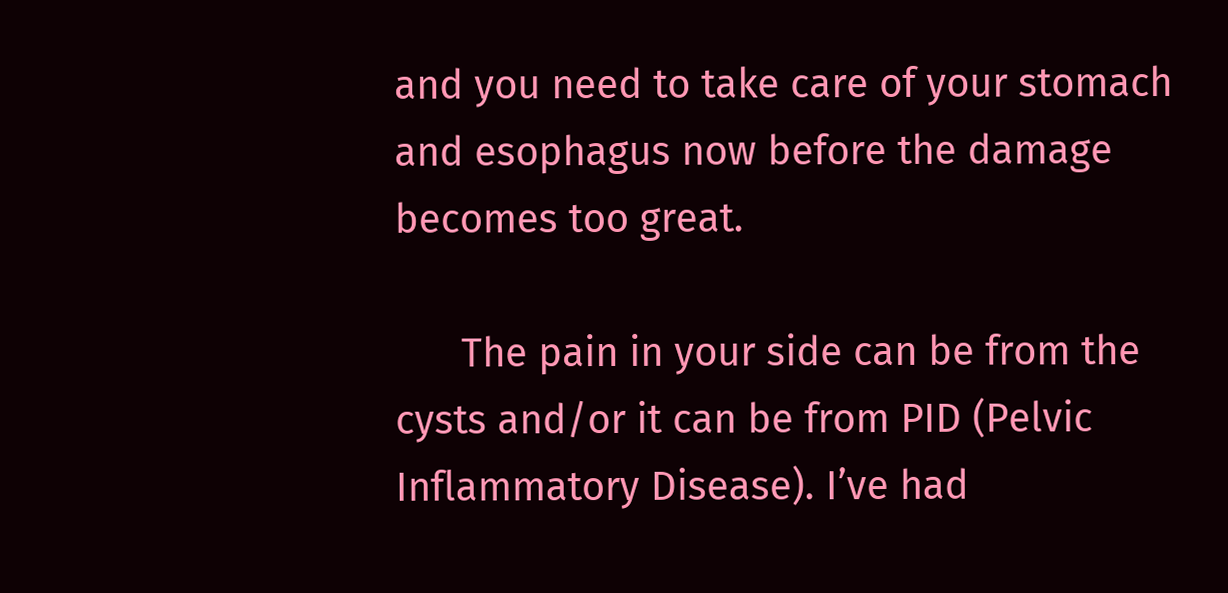and you need to take care of your stomach and esophagus now before the damage becomes too great.

      The pain in your side can be from the cysts and/or it can be from PID (Pelvic Inflammatory Disease). I’ve had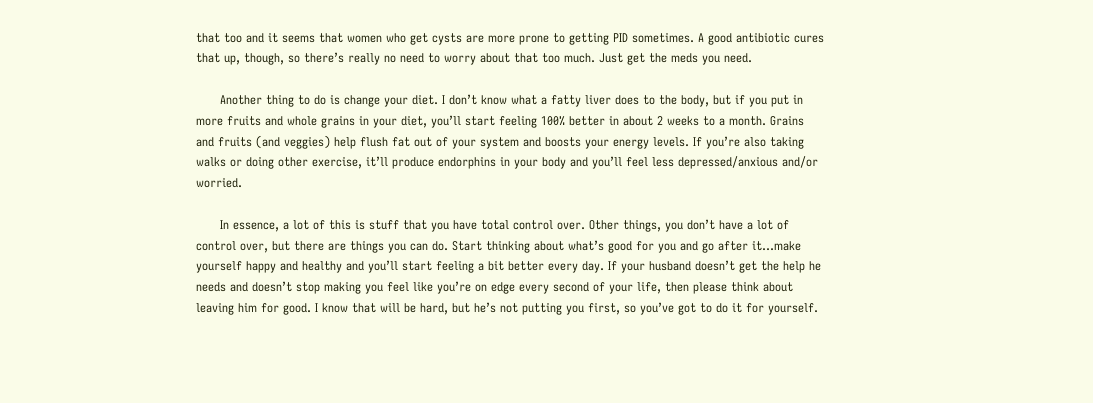that too and it seems that women who get cysts are more prone to getting PID sometimes. A good antibiotic cures that up, though, so there’s really no need to worry about that too much. Just get the meds you need.

      Another thing to do is change your diet. I don’t know what a fatty liver does to the body, but if you put in more fruits and whole grains in your diet, you’ll start feeling 100% better in about 2 weeks to a month. Grains and fruits (and veggies) help flush fat out of your system and boosts your energy levels. If you’re also taking walks or doing other exercise, it’ll produce endorphins in your body and you’ll feel less depressed/anxious and/or worried.

      In essence, a lot of this is stuff that you have total control over. Other things, you don’t have a lot of control over, but there are things you can do. Start thinking about what’s good for you and go after it…make yourself happy and healthy and you’ll start feeling a bit better every day. If your husband doesn’t get the help he needs and doesn’t stop making you feel like you’re on edge every second of your life, then please think about leaving him for good. I know that will be hard, but he’s not putting you first, so you’ve got to do it for yourself.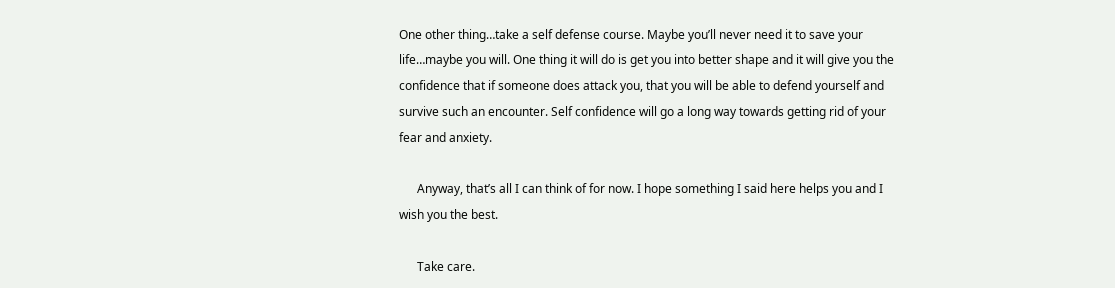One other thing…take a self defense course. Maybe you’ll never need it to save your life…maybe you will. One thing it will do is get you into better shape and it will give you the confidence that if someone does attack you, that you will be able to defend yourself and survive such an encounter. Self confidence will go a long way towards getting rid of your fear and anxiety.

      Anyway, that’s all I can think of for now. I hope something I said here helps you and I wish you the best.

      Take care.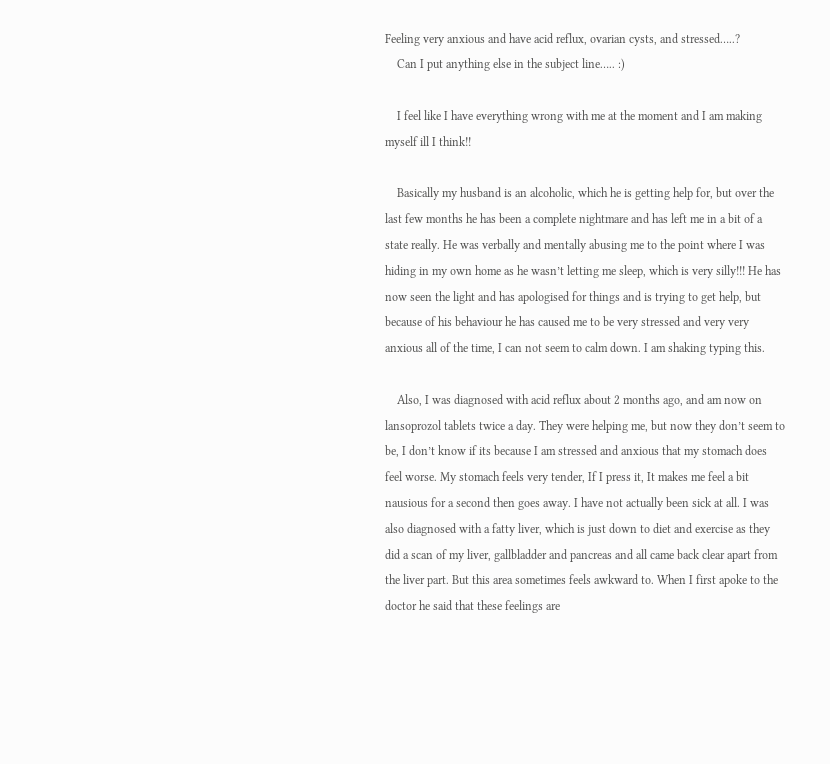Feeling very anxious and have acid reflux, ovarian cysts, and stressed…..?
    Can I put anything else in the subject line….. :)

    I feel like I have everything wrong with me at the moment and I am making myself ill I think!!

    Basically my husband is an alcoholic, which he is getting help for, but over the last few months he has been a complete nightmare and has left me in a bit of a state really. He was verbally and mentally abusing me to the point where I was hiding in my own home as he wasn’t letting me sleep, which is very silly!!! He has now seen the light and has apologised for things and is trying to get help, but because of his behaviour he has caused me to be very stressed and very very anxious all of the time, I can not seem to calm down. I am shaking typing this.

    Also, I was diagnosed with acid reflux about 2 months ago, and am now on lansoprozol tablets twice a day. They were helping me, but now they don’t seem to be, I don’t know if its because I am stressed and anxious that my stomach does feel worse. My stomach feels very tender, If I press it, It makes me feel a bit nausious for a second then goes away. I have not actually been sick at all. I was also diagnosed with a fatty liver, which is just down to diet and exercise as they did a scan of my liver, gallbladder and pancreas and all came back clear apart from the liver part. But this area sometimes feels awkward to. When I first apoke to the doctor he said that these feelings are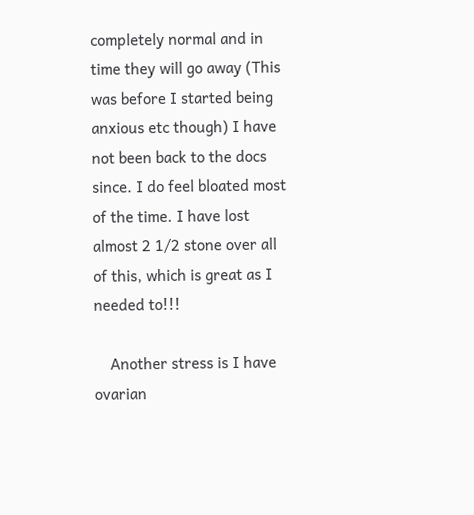completely normal and in time they will go away (This was before I started being anxious etc though) I have not been back to the docs since. I do feel bloated most of the time. I have lost almost 2 1/2 stone over all of this, which is great as I needed to!!!

    Another stress is I have ovarian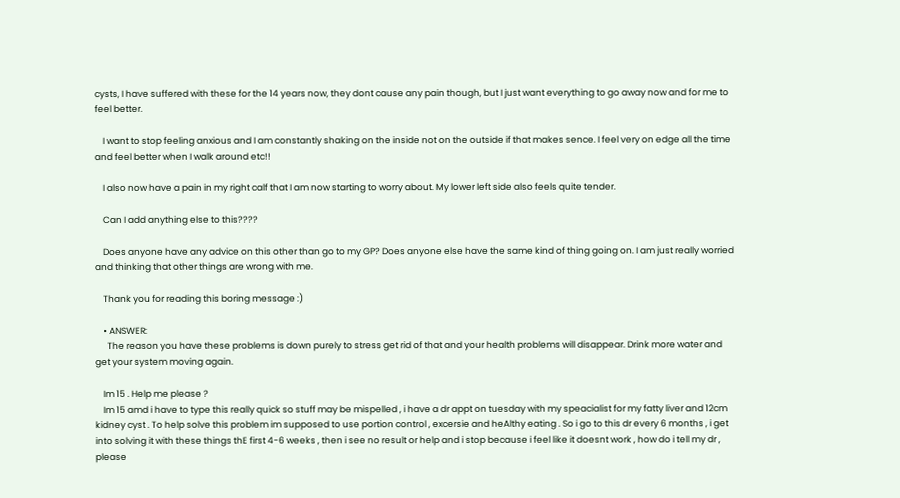cysts, I have suffered with these for the 14 years now, they dont cause any pain though, but I just want everything to go away now and for me to feel better.

    I want to stop feeling anxious and I am constantly shaking on the inside not on the outside if that makes sence. I feel very on edge all the time and feel better when I walk around etc!!

    I also now have a pain in my right calf that I am now starting to worry about. My lower left side also feels quite tender.

    Can I add anything else to this????

    Does anyone have any advice on this other than go to my GP? Does anyone else have the same kind of thing going on. I am just really worried and thinking that other things are wrong with me.

    Thank you for reading this boring message :)

    • ANSWER:
      The reason you have these problems is down purely to stress get rid of that and your health problems will disappear. Drink more water and get your system moving again.

    Im 15 . Help me please ?
    Im 15 amd i have to type this really quick so stuff may be mispelled , i have a dr appt on tuesday with my speacialist for my fatty liver and 12cm kidney cyst . To help solve this problem im supposed to use portion control , excersie and heAlthy eating . So i go to this dr every 6 months , i get into solving it with these things thE first 4-6 weeks , then i see no result or help and i stop because i feel like it doesnt work , how do i tell my dr , please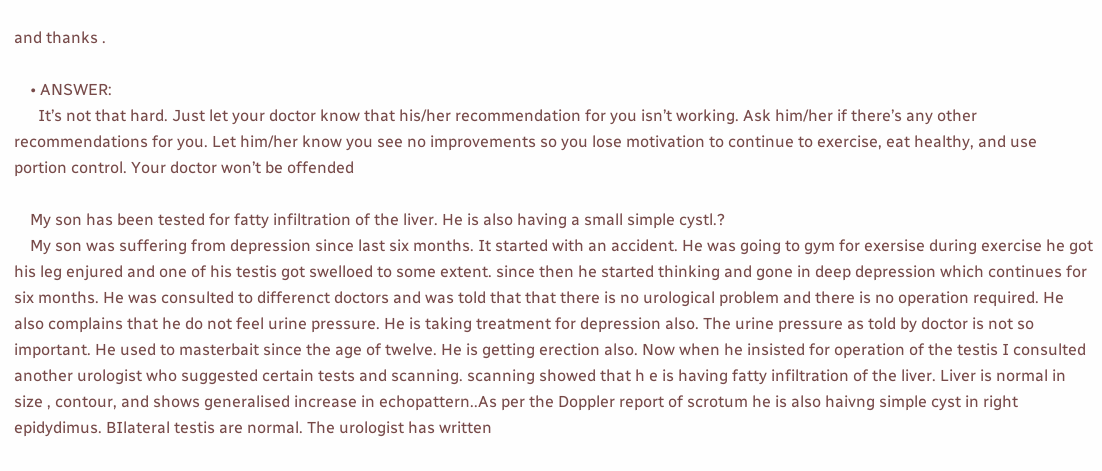and thanks .

    • ANSWER:
      It’s not that hard. Just let your doctor know that his/her recommendation for you isn’t working. Ask him/her if there’s any other recommendations for you. Let him/her know you see no improvements so you lose motivation to continue to exercise, eat healthy, and use portion control. Your doctor won’t be offended

    My son has been tested for fatty infiltration of the liver. He is also having a small simple cystl.?
    My son was suffering from depression since last six months. It started with an accident. He was going to gym for exersise during exercise he got his leg enjured and one of his testis got swelloed to some extent. since then he started thinking and gone in deep depression which continues for six months. He was consulted to differenct doctors and was told that that there is no urological problem and there is no operation required. He also complains that he do not feel urine pressure. He is taking treatment for depression also. The urine pressure as told by doctor is not so important. He used to masterbait since the age of twelve. He is getting erection also. Now when he insisted for operation of the testis I consulted another urologist who suggested certain tests and scanning. scanning showed that h e is having fatty infiltration of the liver. Liver is normal in size , contour, and shows generalised increase in echopattern..As per the Doppler report of scrotum he is also haivng simple cyst in right epidydimus. BIlateral testis are normal. The urologist has written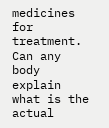medicines for treatment. Can any body explain what is the actual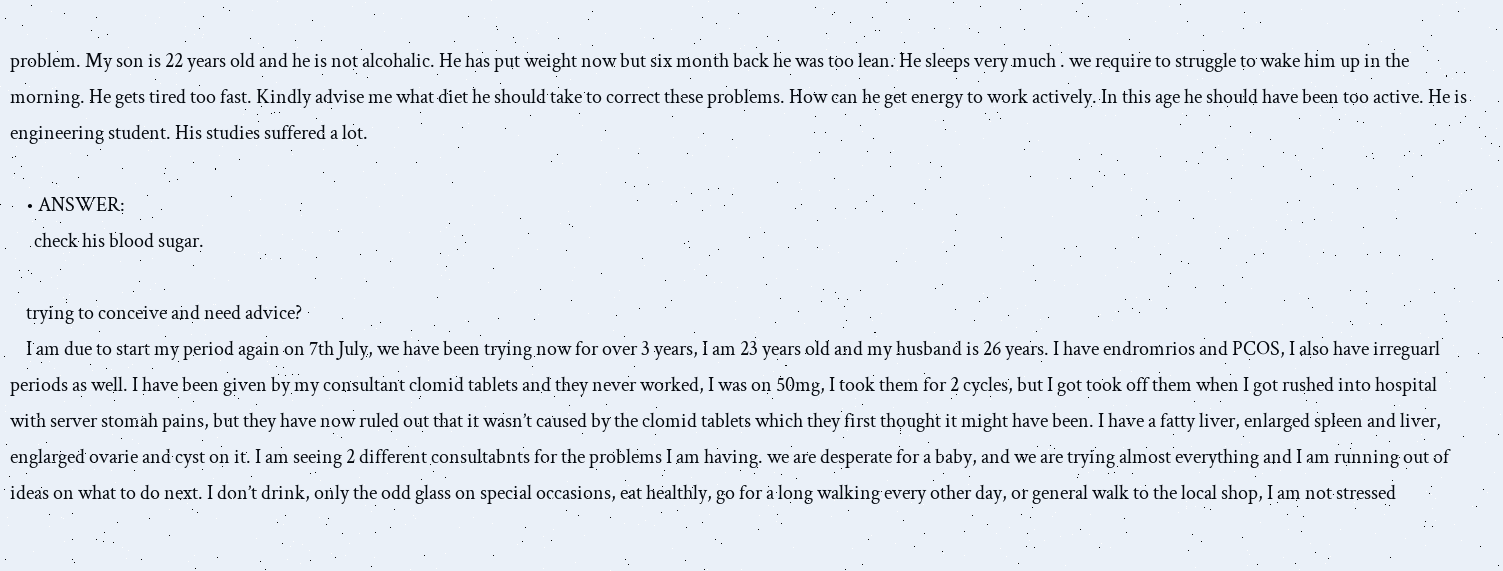problem. My son is 22 years old and he is not alcohalic. He has put weight now but six month back he was too lean. He sleeps very much . we require to struggle to wake him up in the morning. He gets tired too fast. Kindly advise me what diet he should take to correct these problems. How can he get energy to work actively. In this age he should have been too active. He is engineering student. His studies suffered a lot.

    • ANSWER:
      check his blood sugar.

    trying to conceive and need advice?
    I am due to start my period again on 7th July, we have been trying now for over 3 years, I am 23 years old and my husband is 26 years. I have endromrios and PCOS, I also have irreguarl periods as well. I have been given by my consultant clomid tablets and they never worked, I was on 50mg, I took them for 2 cycles, but I got took off them when I got rushed into hospital with server stomah pains, but they have now ruled out that it wasn’t caused by the clomid tablets which they first thought it might have been. I have a fatty liver, enlarged spleen and liver, englarged ovarie and cyst on it. I am seeing 2 different consultabnts for the problems I am having. we are desperate for a baby, and we are trying almost everything and I am running out of ideas on what to do next. I don’t drink, only the odd glass on special occasions, eat healthly, go for a long walking every other day, or general walk to the local shop, I am not stressed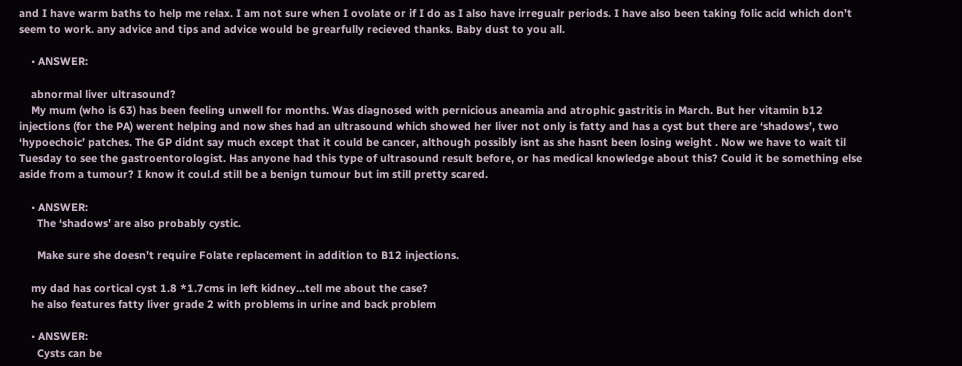and I have warm baths to help me relax. I am not sure when I ovolate or if I do as I also have irregualr periods. I have also been taking folic acid which don’t seem to work. any advice and tips and advice would be grearfully recieved thanks. Baby dust to you all.

    • ANSWER:

    abnormal liver ultrasound?
    My mum (who is 63) has been feeling unwell for months. Was diagnosed with pernicious aneamia and atrophic gastritis in March. But her vitamin b12 injections (for the PA) werent helping and now shes had an ultrasound which showed her liver not only is fatty and has a cyst but there are ‘shadows’, two ‘hypoechoic’ patches. The GP didnt say much except that it could be cancer, although possibly isnt as she hasnt been losing weight . Now we have to wait til Tuesday to see the gastroentorologist. Has anyone had this type of ultrasound result before, or has medical knowledge about this? Could it be something else aside from a tumour? I know it coul.d still be a benign tumour but im still pretty scared.

    • ANSWER:
      The ‘shadows’ are also probably cystic.

      Make sure she doesn’t require Folate replacement in addition to B12 injections.

    my dad has cortical cyst 1.8 *1.7cms in left kidney…tell me about the case?
    he also features fatty liver grade 2 with problems in urine and back problem

    • ANSWER:
      Cysts can be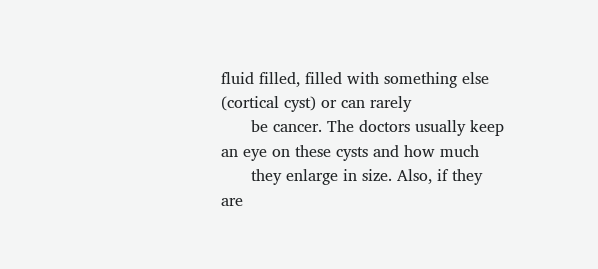fluid filled, filled with something else (cortical cyst) or can rarely
      be cancer. The doctors usually keep an eye on these cysts and how much
      they enlarge in size. Also, if they are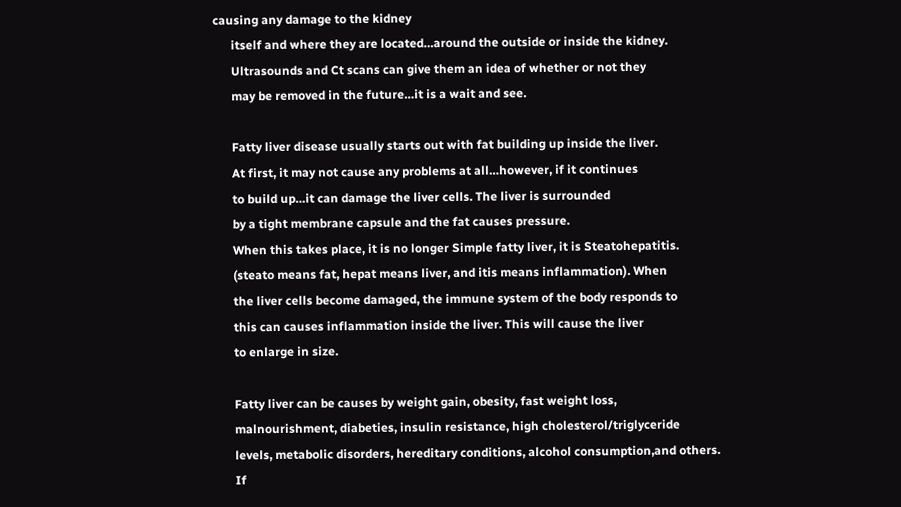causing any damage to the kidney
      itself and where they are located…around the outside or inside the kidney.
      Ultrasounds and Ct scans can give them an idea of whether or not they
      may be removed in the future…it is a wait and see.

      Fatty liver disease usually starts out with fat building up inside the liver.
      At first, it may not cause any problems at all…however, if it continues
      to build up…it can damage the liver cells. The liver is surrounded
      by a tight membrane capsule and the fat causes pressure.
      When this takes place, it is no longer Simple fatty liver, it is Steatohepatitis.
      (steato means fat, hepat means liver, and itis means inflammation). When
      the liver cells become damaged, the immune system of the body responds to
      this can causes inflammation inside the liver. This will cause the liver
      to enlarge in size.

      Fatty liver can be causes by weight gain, obesity, fast weight loss,
      malnourishment, diabeties, insulin resistance, high cholesterol/triglyceride
      levels, metabolic disorders, hereditary conditions, alcohol consumption,and others.
      If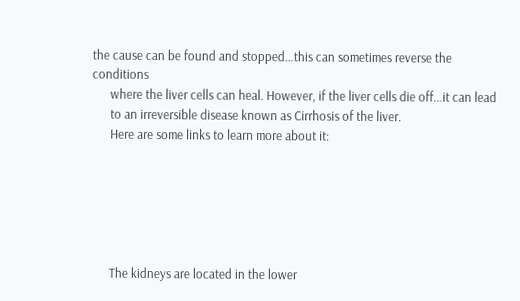the cause can be found and stopped…this can sometimes reverse the conditions
      where the liver cells can heal. However, if the liver cells die off…it can lead
      to an irreversible disease known as Cirrhosis of the liver.
      Here are some links to learn more about it:






      The kidneys are located in the lower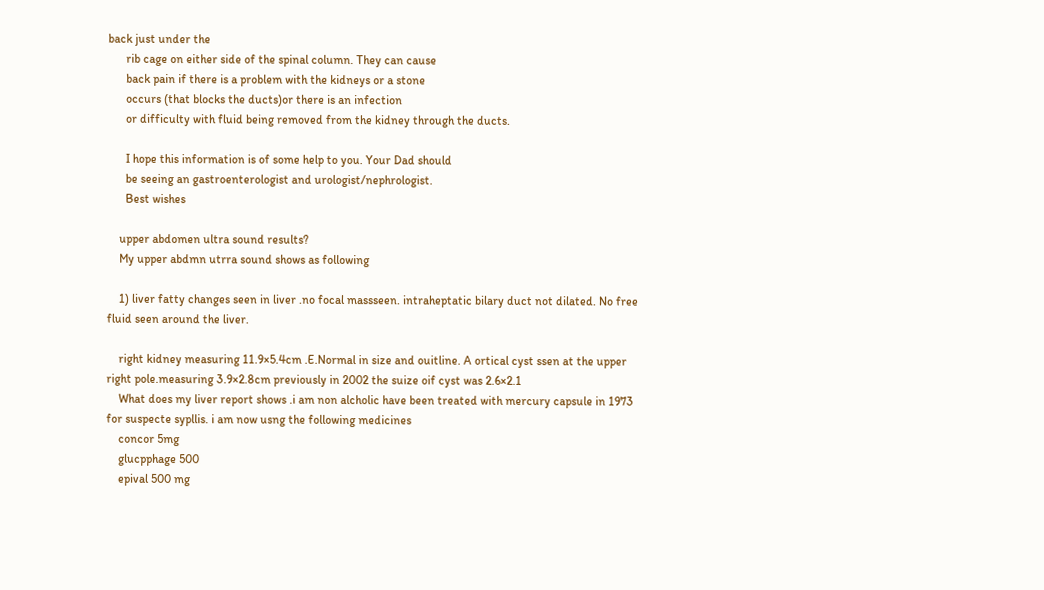back just under the
      rib cage on either side of the spinal column. They can cause
      back pain if there is a problem with the kidneys or a stone
      occurs (that blocks the ducts)or there is an infection
      or difficulty with fluid being removed from the kidney through the ducts.

      I hope this information is of some help to you. Your Dad should
      be seeing an gastroenterologist and urologist/nephrologist.
      Best wishes

    upper abdomen ultra sound results?
    My upper abdmn utrra sound shows as following

    1) liver fatty changes seen in liver .no focal massseen. intraheptatic bilary duct not dilated. No free fluid seen around the liver.

    right kidney measuring 11.9×5.4cm .E.Normal in size and ouitline. A ortical cyst ssen at the upper right pole.measuring 3.9×2.8cm previously in 2002 the suize oif cyst was 2.6×2.1
    What does my liver report shows .i am non alcholic have been treated with mercury capsule in 1973 for suspecte sypllis. i am now usng the following medicines
    concor 5mg
    glucpphage 500
    epival 500 mg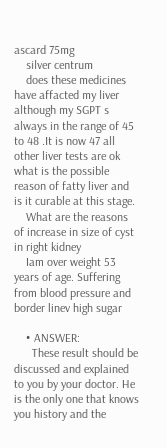ascard 75mg
    silver centrum
    does these medicines have affacted my liver although my SGPT s always in the range of 45 to 48 .It is now 47 all other liver tests are ok what is the possible reason of fatty liver and is it curable at this stage.
    What are the reasons of increase in size of cyst in right kidney
    Iam over weight 53 years of age. Suffering from blood pressure and border linev high sugar

    • ANSWER:
      These result should be discussed and explained to you by your doctor. He is the only one that knows you history and the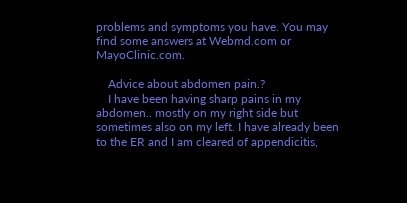problems and symptoms you have. You may find some answers at Webmd.com or MayoClinic.com.

    Advice about abdomen pain.?
    I have been having sharp pains in my abdomen.. mostly on my right side but sometimes also on my left. I have already been to the ER and I am cleared of appendicitis,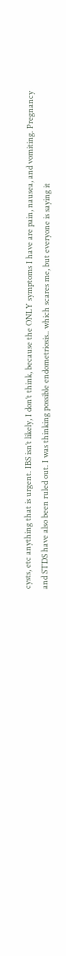cysts, etc anything that is urgent. IBS isn’t likely, I don’t think, because the ONLY symptoms I have are pain, nausea, and vomiting. Pregnancy and STDS have also been ruled out. I was thinking possible endometriosis.. which scares me, but everyone is saying it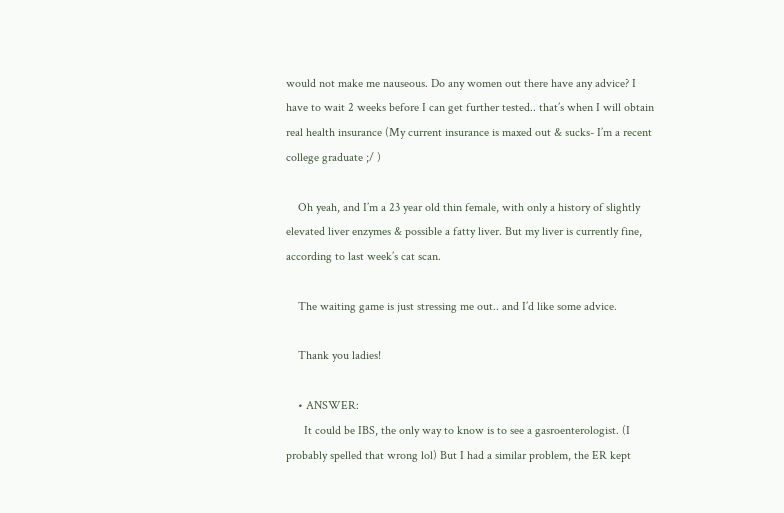would not make me nauseous. Do any women out there have any advice? I have to wait 2 weeks before I can get further tested.. that’s when I will obtain real health insurance (My current insurance is maxed out & sucks- I’m a recent college graduate ;/ )

    Oh yeah, and I’m a 23 year old thin female, with only a history of slightly elevated liver enzymes & possible a fatty liver. But my liver is currently fine, according to last week’s cat scan.

    The waiting game is just stressing me out.. and I’d like some advice.

    Thank you ladies!

    • ANSWER:
      It could be IBS, the only way to know is to see a gasroenterologist. (I probably spelled that wrong lol) But I had a similar problem, the ER kept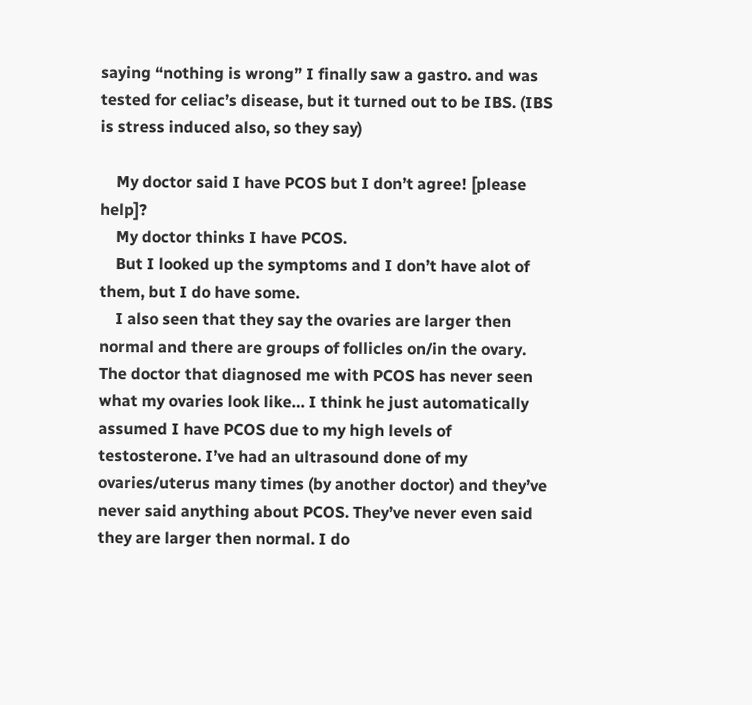saying “nothing is wrong” I finally saw a gastro. and was tested for celiac’s disease, but it turned out to be IBS. (IBS is stress induced also, so they say)

    My doctor said I have PCOS but I don’t agree! [please help]?
    My doctor thinks I have PCOS.
    But I looked up the symptoms and I don’t have alot of them, but I do have some.
    I also seen that they say the ovaries are larger then normal and there are groups of follicles on/in the ovary. The doctor that diagnosed me with PCOS has never seen what my ovaries look like… I think he just automatically assumed I have PCOS due to my high levels of testosterone. I’ve had an ultrasound done of my ovaries/uterus many times (by another doctor) and they’ve never said anything about PCOS. They’ve never even said they are larger then normal. I do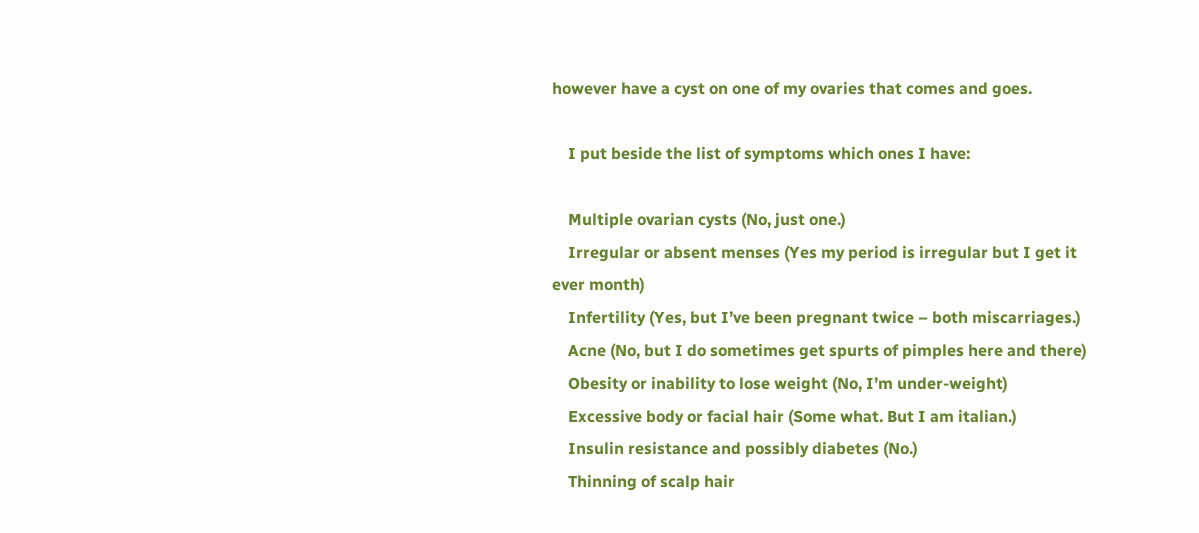however have a cyst on one of my ovaries that comes and goes.

    I put beside the list of symptoms which ones I have:

    Multiple ovarian cysts (No, just one.)
    Irregular or absent menses (Yes my period is irregular but I get it ever month)
    Infertility (Yes, but I’ve been pregnant twice – both miscarriages.)
    Acne (No, but I do sometimes get spurts of pimples here and there)
    Obesity or inability to lose weight (No, I’m under-weight)
    Excessive body or facial hair (Some what. But I am italian.)
    Insulin resistance and possibly diabetes (No.)
    Thinning of scalp hair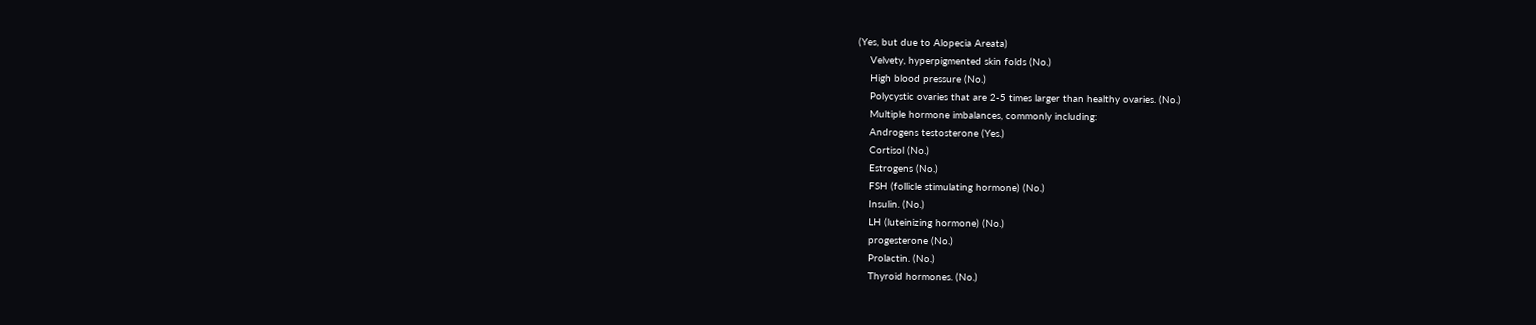(Yes, but due to Alopecia Areata)
    Velvety, hyperpigmented skin folds (No.)
    High blood pressure (No.)
    Polycystic ovaries that are 2-5 times larger than healthy ovaries. (No.)
    Multiple hormone imbalances, commonly including:
    Androgens testosterone (Yes.)
    Cortisol (No.)
    Estrogens (No.)
    FSH (follicle stimulating hormone) (No.)
    Insulin. (No.)
    LH (luteinizing hormone) (No.)
    progesterone (No.)
    Prolactin. (No.)
    Thyroid hormones. (No.)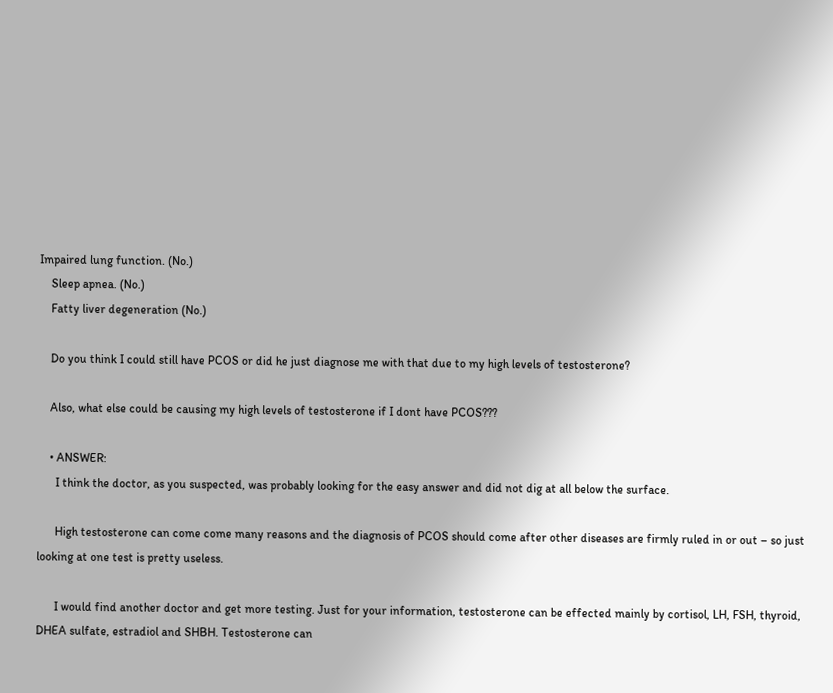Impaired lung function. (No.)
    Sleep apnea. (No.)
    Fatty liver degeneration (No.)

    Do you think I could still have PCOS or did he just diagnose me with that due to my high levels of testosterone?

    Also, what else could be causing my high levels of testosterone if I dont have PCOS???

    • ANSWER:
      I think the doctor, as you suspected, was probably looking for the easy answer and did not dig at all below the surface.

      High testosterone can come come many reasons and the diagnosis of PCOS should come after other diseases are firmly ruled in or out – so just looking at one test is pretty useless.

      I would find another doctor and get more testing. Just for your information, testosterone can be effected mainly by cortisol, LH, FSH, thyroid, DHEA sulfate, estradiol and SHBH. Testosterone can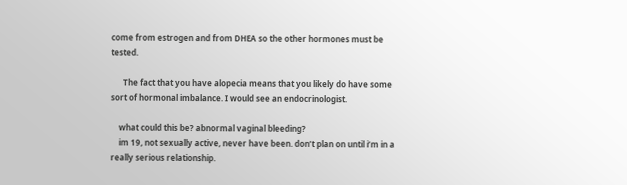come from estrogen and from DHEA so the other hormones must be tested.

      The fact that you have alopecia means that you likely do have some sort of hormonal imbalance. I would see an endocrinologist.

    what could this be? abnormal vaginal bleeding?
    im 19, not sexually active, never have been. don’t plan on until i’m in a really serious relationship.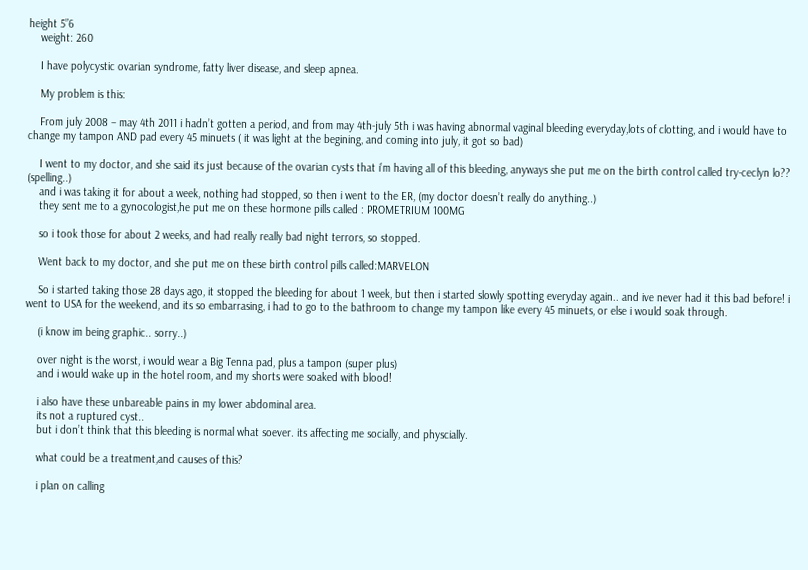height 5”6
    weight: 260

    I have polycystic ovarian syndrome, fatty liver disease, and sleep apnea.

    My problem is this:

    From july 2008 – may 4th 2011 i hadn’t gotten a period, and from may 4th-july 5th i was having abnormal vaginal bleeding everyday,lots of clotting, and i would have to change my tampon AND pad every 45 minuets ( it was light at the begining, and coming into july, it got so bad)

    I went to my doctor, and she said its just because of the ovarian cysts that i’m having all of this bleeding, anyways she put me on the birth control called try-ceclyn lo?? (spelling..)
    and i was taking it for about a week, nothing had stopped, so then i went to the ER, (my doctor doesn’t really do anything..)
    they sent me to a gynocologist,he put me on these hormone pills called : PROMETRIUM 100MG

    so i took those for about 2 weeks, and had really really bad night terrors, so stopped.

    Went back to my doctor, and she put me on these birth control pills called:MARVELON

    So i started taking those 28 days ago, it stopped the bleeding for about 1 week, but then i started slowly spotting everyday again.. and ive never had it this bad before! i went to USA for the weekend, and its so embarrasing, i had to go to the bathroom to change my tampon like every 45 minuets, or else i would soak through.

    (i know im being graphic.. sorry..)

    over night is the worst, i would wear a Big Tenna pad, plus a tampon (super plus)
    and i would wake up in the hotel room, and my shorts were soaked with blood!

    i also have these unbareable pains in my lower abdominal area.
    its not a ruptured cyst..
    but i don’t think that this bleeding is normal what soever. its affecting me socially, and physcially.

    what could be a treatment,and causes of this?

    i plan on calling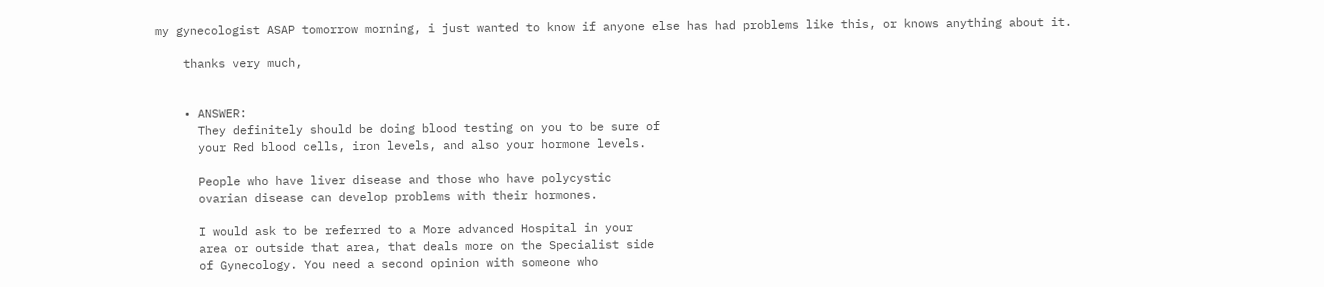my gynecologist ASAP tomorrow morning, i just wanted to know if anyone else has had problems like this, or knows anything about it.

    thanks very much,


    • ANSWER:
      They definitely should be doing blood testing on you to be sure of
      your Red blood cells, iron levels, and also your hormone levels.

      People who have liver disease and those who have polycystic
      ovarian disease can develop problems with their hormones.

      I would ask to be referred to a More advanced Hospital in your
      area or outside that area, that deals more on the Specialist side
      of Gynecology. You need a second opinion with someone who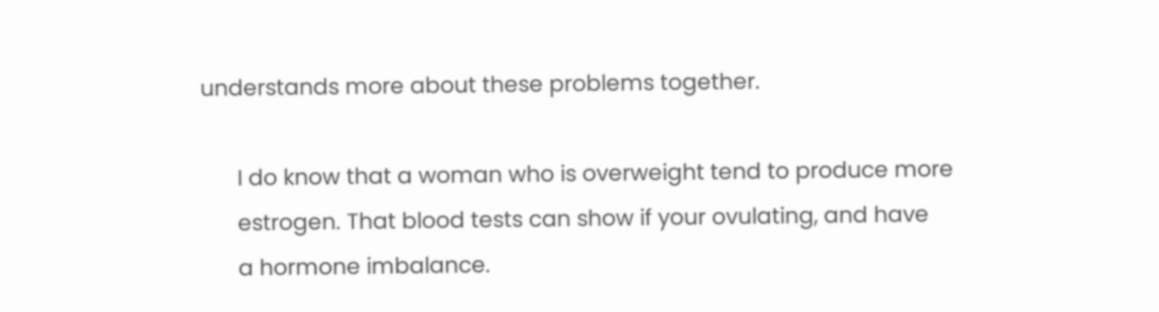understands more about these problems together.

      I do know that a woman who is overweight tend to produce more
      estrogen. That blood tests can show if your ovulating, and have
      a hormone imbalance.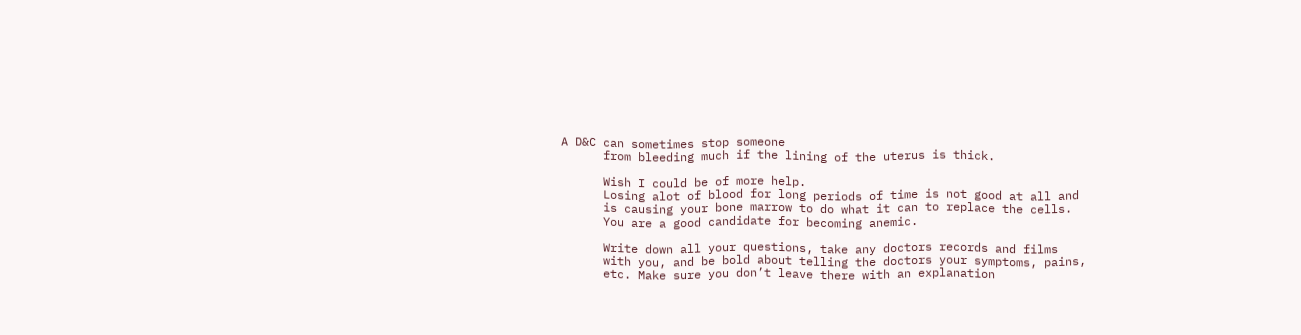A D&C can sometimes stop someone
      from bleeding much if the lining of the uterus is thick.

      Wish I could be of more help.
      Losing alot of blood for long periods of time is not good at all and
      is causing your bone marrow to do what it can to replace the cells.
      You are a good candidate for becoming anemic.

      Write down all your questions, take any doctors records and films
      with you, and be bold about telling the doctors your symptoms, pains,
      etc. Make sure you don’t leave there with an explanation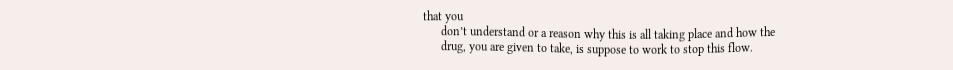that you
      don’t understand or a reason why this is all taking place and how the
      drug, you are given to take, is suppose to work to stop this flow.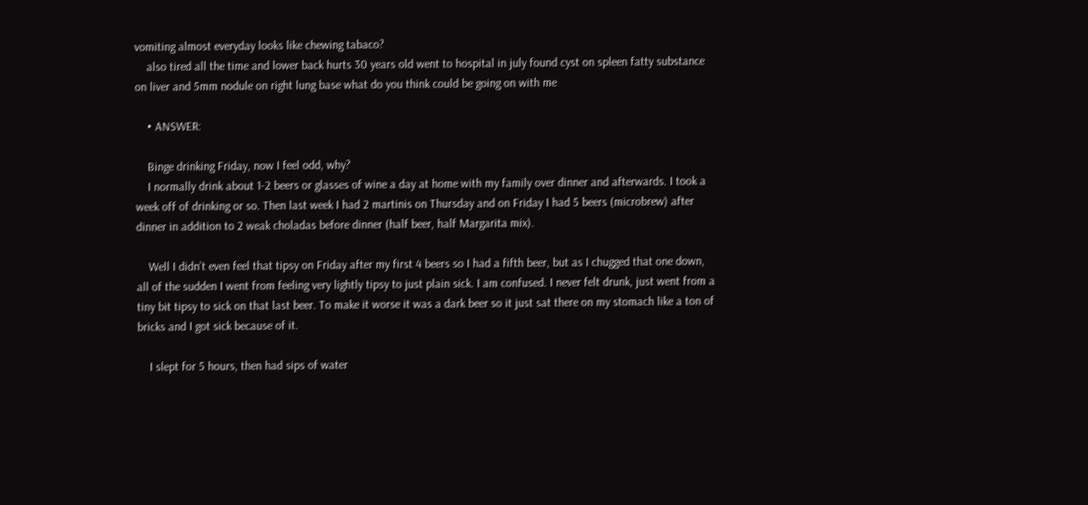vomiting almost everyday looks like chewing tabaco?
    also tired all the time and lower back hurts 30 years old went to hospital in july found cyst on spleen fatty substance on liver and 5mm nodule on right lung base what do you think could be going on with me

    • ANSWER:

    Binge drinking Friday, now I feel odd, why?
    I normally drink about 1-2 beers or glasses of wine a day at home with my family over dinner and afterwards. I took a week off of drinking or so. Then last week I had 2 martinis on Thursday and on Friday I had 5 beers (microbrew) after dinner in addition to 2 weak choladas before dinner (half beer, half Margarita mix).

    Well I didn’t even feel that tipsy on Friday after my first 4 beers so I had a fifth beer, but as I chugged that one down, all of the sudden I went from feeling very lightly tipsy to just plain sick. I am confused. I never felt drunk, just went from a tiny bit tipsy to sick on that last beer. To make it worse it was a dark beer so it just sat there on my stomach like a ton of bricks and I got sick because of it.

    I slept for 5 hours, then had sips of water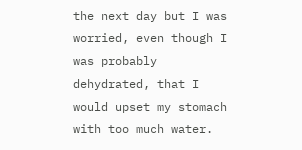the next day but I was worried, even though I was probably dehydrated, that I would upset my stomach with too much water.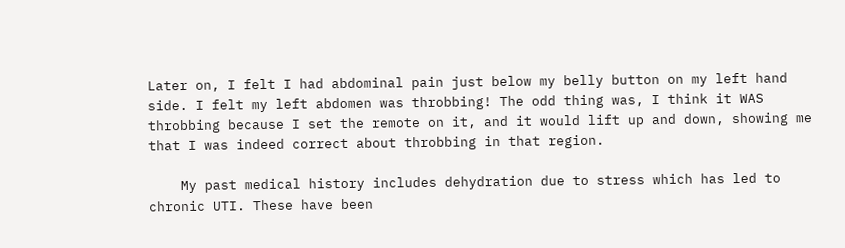Later on, I felt I had abdominal pain just below my belly button on my left hand side. I felt my left abdomen was throbbing! The odd thing was, I think it WAS throbbing because I set the remote on it, and it would lift up and down, showing me that I was indeed correct about throbbing in that region.

    My past medical history includes dehydration due to stress which has led to chronic UTI. These have been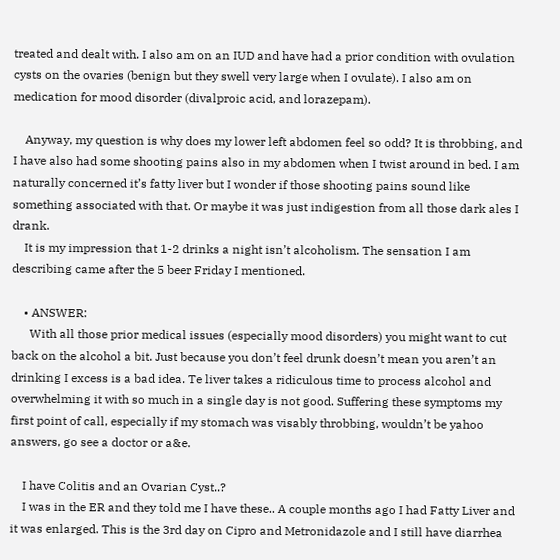treated and dealt with. I also am on an IUD and have had a prior condition with ovulation cysts on the ovaries (benign but they swell very large when I ovulate). I also am on medication for mood disorder (divalproic acid, and lorazepam).

    Anyway, my question is why does my lower left abdomen feel so odd? It is throbbing, and I have also had some shooting pains also in my abdomen when I twist around in bed. I am naturally concerned it’s fatty liver but I wonder if those shooting pains sound like something associated with that. Or maybe it was just indigestion from all those dark ales I drank.
    It is my impression that 1-2 drinks a night isn’t alcoholism. The sensation I am describing came after the 5 beer Friday I mentioned.

    • ANSWER:
      With all those prior medical issues (especially mood disorders) you might want to cut back on the alcohol a bit. Just because you don’t feel drunk doesn’t mean you aren’t an drinking I excess is a bad idea. Te liver takes a ridiculous time to process alcohol and overwhelming it with so much in a single day is not good. Suffering these symptoms my first point of call, especially if my stomach was visably throbbing, wouldn’t be yahoo answers, go see a doctor or a&e.

    I have Colitis and an Ovarian Cyst..?
    I was in the ER and they told me I have these.. A couple months ago I had Fatty Liver and it was enlarged. This is the 3rd day on Cipro and Metronidazole and I still have diarrhea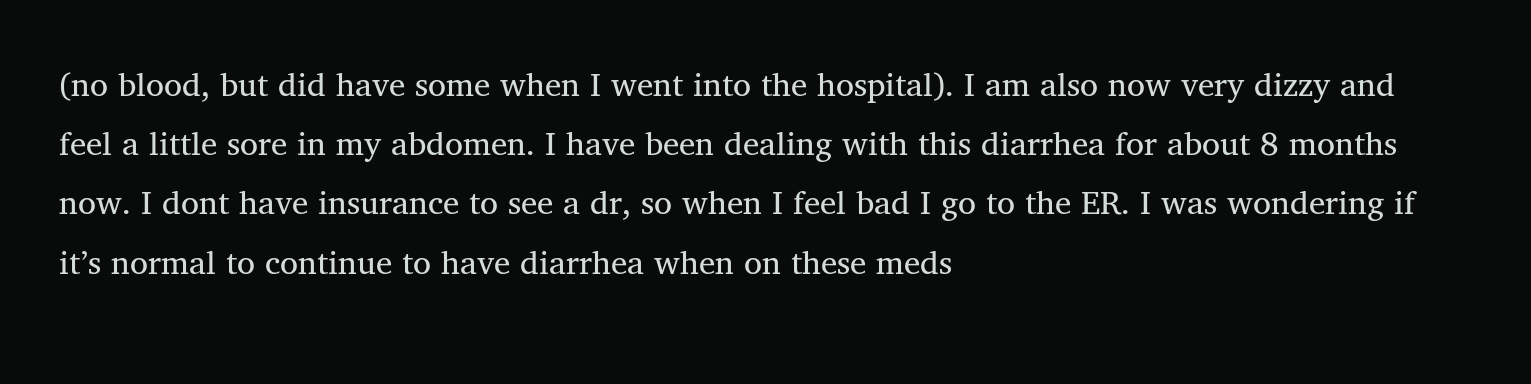(no blood, but did have some when I went into the hospital). I am also now very dizzy and feel a little sore in my abdomen. I have been dealing with this diarrhea for about 8 months now. I dont have insurance to see a dr, so when I feel bad I go to the ER. I was wondering if it’s normal to continue to have diarrhea when on these meds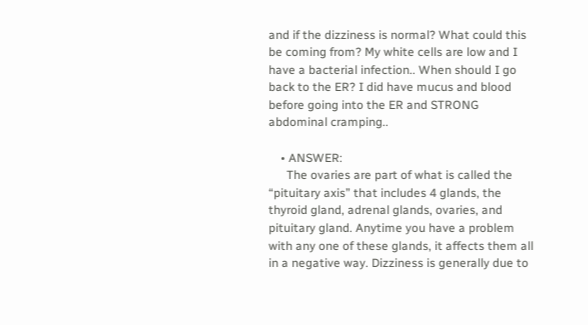and if the dizziness is normal? What could this be coming from? My white cells are low and I have a bacterial infection.. When should I go back to the ER? I did have mucus and blood before going into the ER and STRONG abdominal cramping..

    • ANSWER:
      The ovaries are part of what is called the “pituitary axis” that includes 4 glands, the thyroid gland, adrenal glands, ovaries, and pituitary gland. Anytime you have a problem with any one of these glands, it affects them all in a negative way. Dizziness is generally due to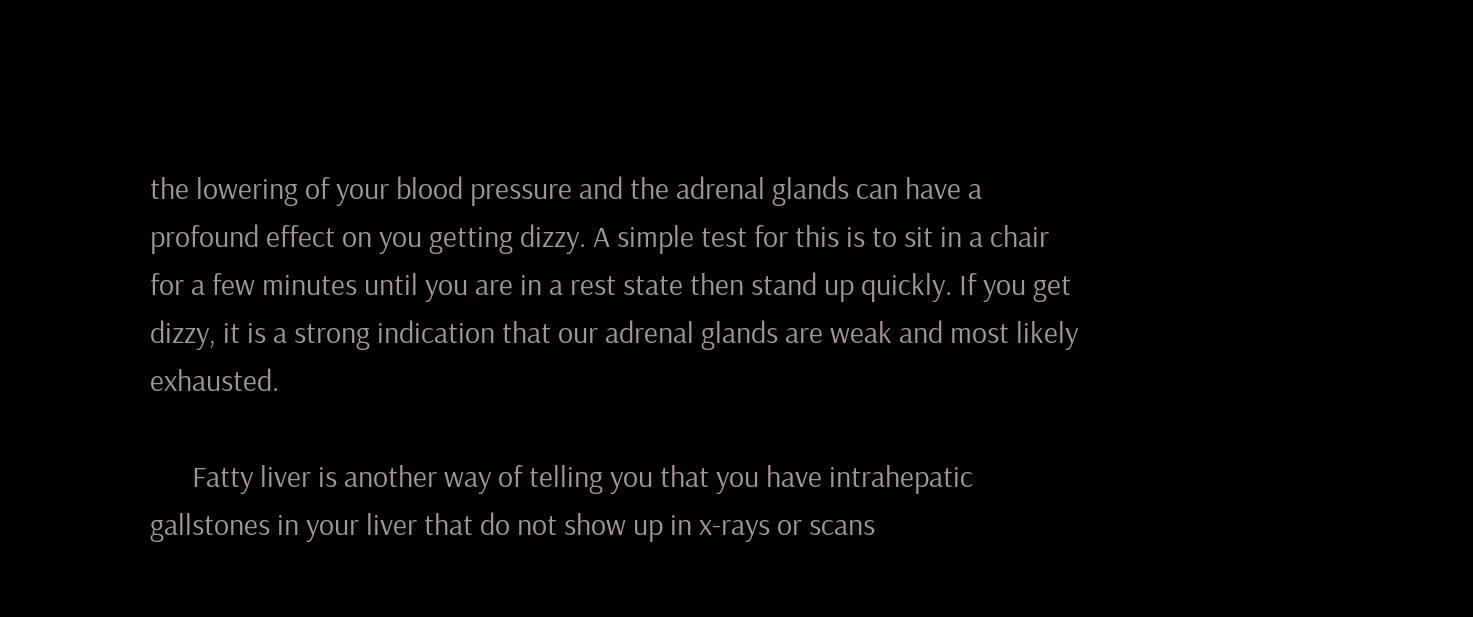the lowering of your blood pressure and the adrenal glands can have a profound effect on you getting dizzy. A simple test for this is to sit in a chair for a few minutes until you are in a rest state then stand up quickly. If you get dizzy, it is a strong indication that our adrenal glands are weak and most likely exhausted.

      Fatty liver is another way of telling you that you have intrahepatic gallstones in your liver that do not show up in x-rays or scans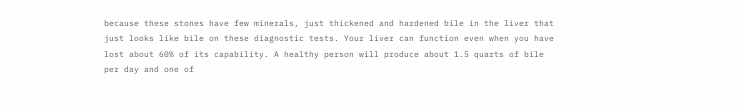because these stones have few minerals, just thickened and hardened bile in the liver that just looks like bile on these diagnostic tests. Your liver can function even when you have lost about 60% of its capability. A healthy person will produce about 1.5 quarts of bile per day and one of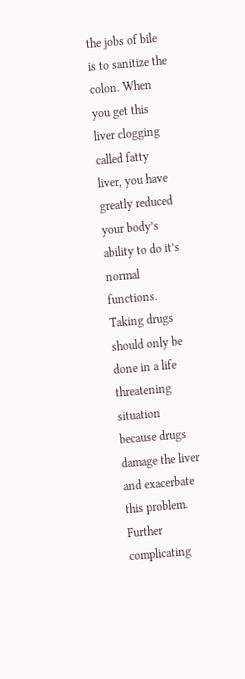the jobs of bile is to sanitize the colon. When you get this liver clogging called fatty liver, you have greatly reduced your body’s ability to do it’s normal functions. Taking drugs should only be done in a life threatening situation because drugs damage the liver and exacerbate this problem. Further complicating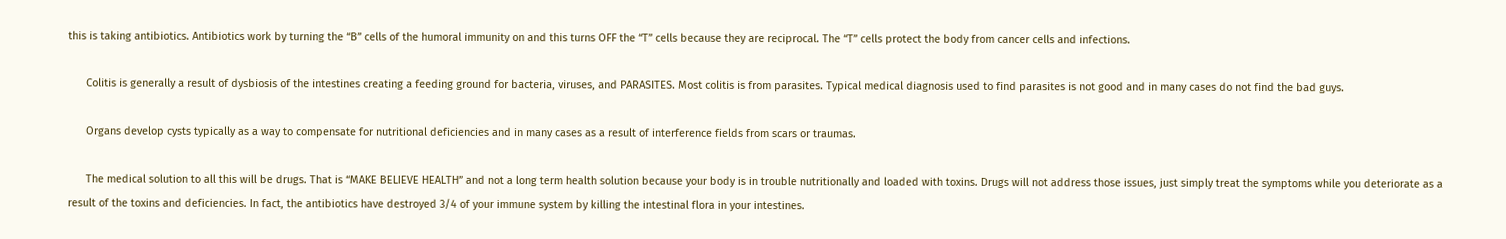this is taking antibiotics. Antibiotics work by turning the “B” cells of the humoral immunity on and this turns OFF the “T” cells because they are reciprocal. The “T” cells protect the body from cancer cells and infections.

      Colitis is generally a result of dysbiosis of the intestines creating a feeding ground for bacteria, viruses, and PARASITES. Most colitis is from parasites. Typical medical diagnosis used to find parasites is not good and in many cases do not find the bad guys.

      Organs develop cysts typically as a way to compensate for nutritional deficiencies and in many cases as a result of interference fields from scars or traumas.

      The medical solution to all this will be drugs. That is “MAKE BELIEVE HEALTH” and not a long term health solution because your body is in trouble nutritionally and loaded with toxins. Drugs will not address those issues, just simply treat the symptoms while you deteriorate as a result of the toxins and deficiencies. In fact, the antibiotics have destroyed 3/4 of your immune system by killing the intestinal flora in your intestines.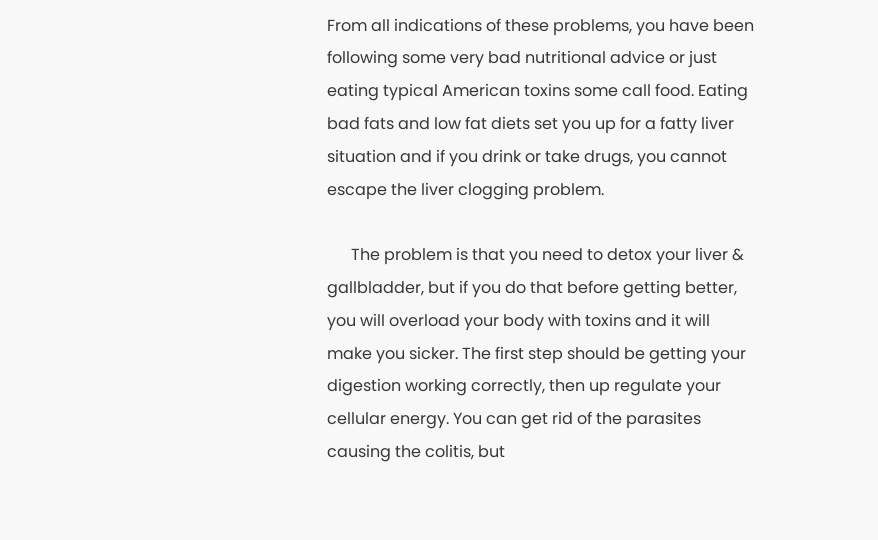From all indications of these problems, you have been following some very bad nutritional advice or just eating typical American toxins some call food. Eating bad fats and low fat diets set you up for a fatty liver situation and if you drink or take drugs, you cannot escape the liver clogging problem.

      The problem is that you need to detox your liver & gallbladder, but if you do that before getting better, you will overload your body with toxins and it will make you sicker. The first step should be getting your digestion working correctly, then up regulate your cellular energy. You can get rid of the parasites causing the colitis, but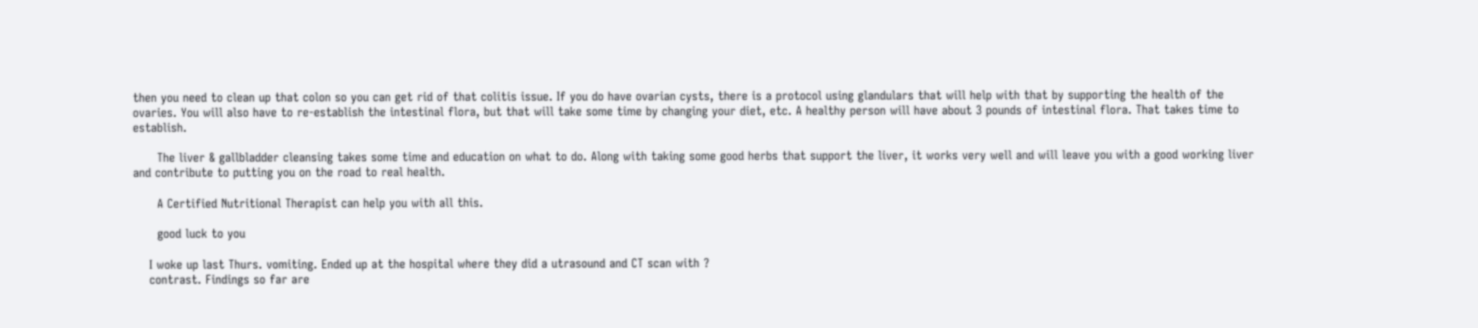then you need to clean up that colon so you can get rid of that colitis issue. If you do have ovarian cysts, there is a protocol using glandulars that will help with that by supporting the health of the ovaries. You will also have to re-establish the intestinal flora, but that will take some time by changing your diet, etc. A healthy person will have about 3 pounds of intestinal flora. That takes time to establish.

      The liver & gallbladder cleansing takes some time and education on what to do. Along with taking some good herbs that support the liver, it works very well and will leave you with a good working liver and contribute to putting you on the road to real health.

      A Certified Nutritional Therapist can help you with all this.

      good luck to you

    I woke up last Thurs. vomiting. Ended up at the hospital where they did a utrasound and CT scan with ?
    contrast. Findings so far are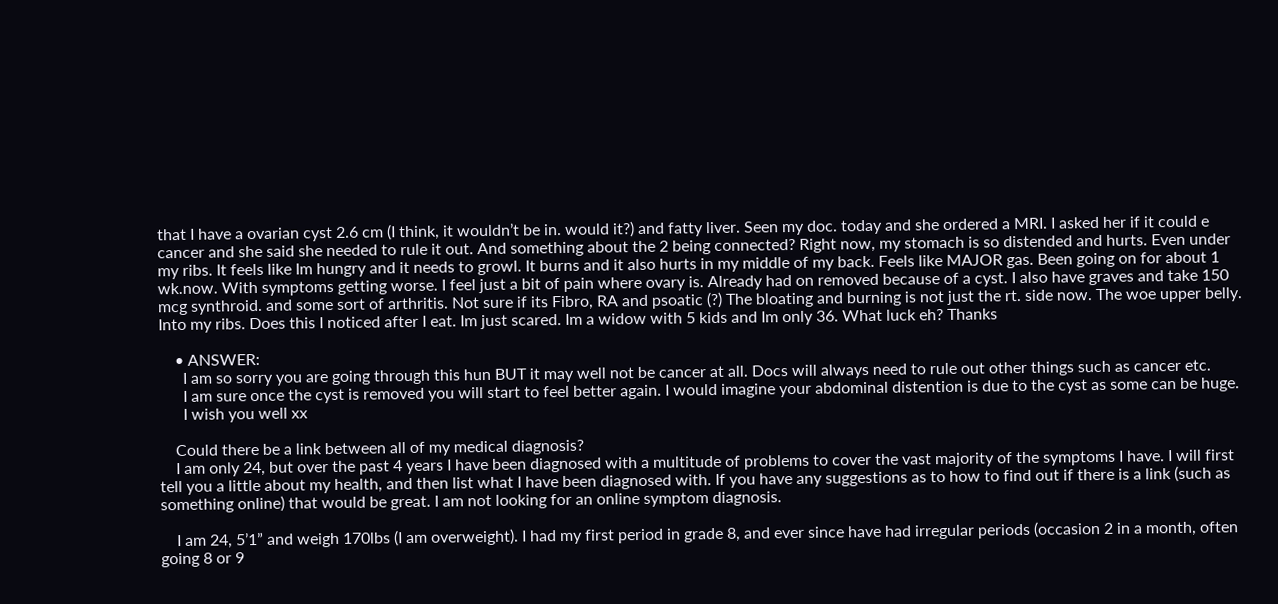that I have a ovarian cyst 2.6 cm (I think, it wouldn’t be in. would it?) and fatty liver. Seen my doc. today and she ordered a MRI. I asked her if it could e cancer and she said she needed to rule it out. And something about the 2 being connected? Right now, my stomach is so distended and hurts. Even under my ribs. It feels like Im hungry and it needs to growl. It burns and it also hurts in my middle of my back. Feels like MAJOR gas. Been going on for about 1 wk.now. With symptoms getting worse. I feel just a bit of pain where ovary is. Already had on removed because of a cyst. I also have graves and take 150 mcg synthroid. and some sort of arthritis. Not sure if its Fibro, RA and psoatic (?) The bloating and burning is not just the rt. side now. The woe upper belly. Into my ribs. Does this I noticed after I eat. Im just scared. Im a widow with 5 kids and Im only 36. What luck eh? Thanks

    • ANSWER:
      I am so sorry you are going through this hun BUT it may well not be cancer at all. Docs will always need to rule out other things such as cancer etc.
      I am sure once the cyst is removed you will start to feel better again. I would imagine your abdominal distention is due to the cyst as some can be huge.
      I wish you well xx

    Could there be a link between all of my medical diagnosis?
    I am only 24, but over the past 4 years I have been diagnosed with a multitude of problems to cover the vast majority of the symptoms I have. I will first tell you a little about my health, and then list what I have been diagnosed with. If you have any suggestions as to how to find out if there is a link (such as something online) that would be great. I am not looking for an online symptom diagnosis.

    I am 24, 5’1” and weigh 170lbs (I am overweight). I had my first period in grade 8, and ever since have had irregular periods (occasion 2 in a month, often going 8 or 9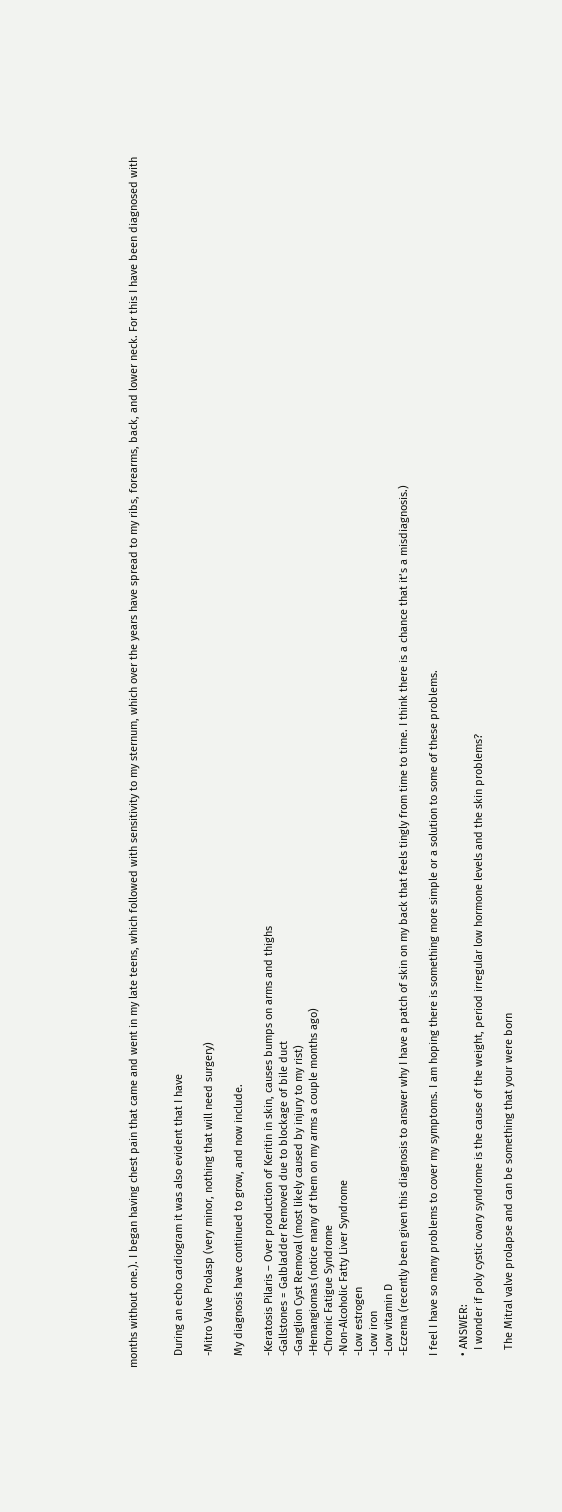months without one.). I began having chest pain that came and went in my late teens, which followed with sensitivity to my sternum, which over the years have spread to my ribs, forearms, back, and lower neck. For this I have been diagnosed with


    During an echo cardiogram it was also evident that I have

    -Mitro Valve Prolasp (very minor, nothing that will need surgery)

    My diagnosis have continued to grow, and now include.

    -Keratosis Pilaris – Over production of Keritin in skin, causes bumps on arms and thighs
    -Gallstones = Galbladder Removed due to blockage of bile duct
    -Ganglion Cyst Removal (most likely caused by injury to my rist)
    -Hemangiomas (notice many of them on my arms a couple months ago)
    -Chronic Fatigue Syndrome
    -Non-Alcoholic Fatty Liver Syndrome
    -Low estrogen
    -Low iron
    -Low vitamin D
    -Eczema (recently been given this diagnosis to answer why I have a patch of skin on my back that feels tingly from time to time. I think there is a chance that it’s a misdiagnosis.)

    I feel I have so many problems to cover my symptoms. I am hoping there is something more simple or a solution to some of these problems.

    • ANSWER:
      I wonder if poly cystic ovary syndrome is the cause of the weight, period irregular low hormone levels and the skin problems?

      The Mitral valve prolapse and can be something that your were born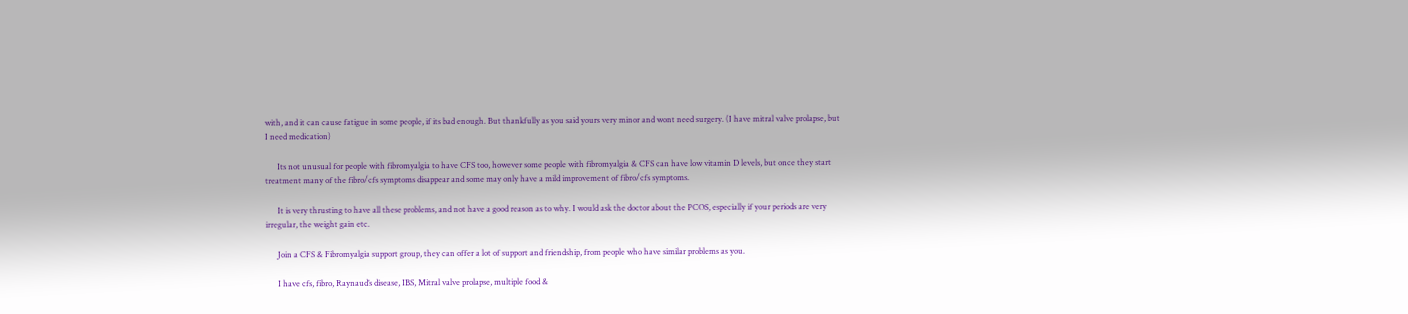with, and it can cause fatigue in some people, if its bad enough. But thankfully as you said yours very minor and wont need surgery. (I have mitral valve prolapse, but I need medication)

      Its not unusual for people with fibromyalgia to have CFS too, however some people with fibromyalgia & CFS can have low vitamin D levels, but once they start treatment many of the fibro/cfs symptoms disappear and some may only have a mild improvement of fibro/cfs symptoms.

      It is very thrusting to have all these problems, and not have a good reason as to why. I would ask the doctor about the PCOS, especially if your periods are very irregular, the weight gain etc.

      Join a CFS & Fibromyalgia support group, they can offer a lot of support and friendship, from people who have similar problems as you.

      I have cfs, fibro, Raynaud’s disease, IBS, Mitral valve prolapse, multiple food &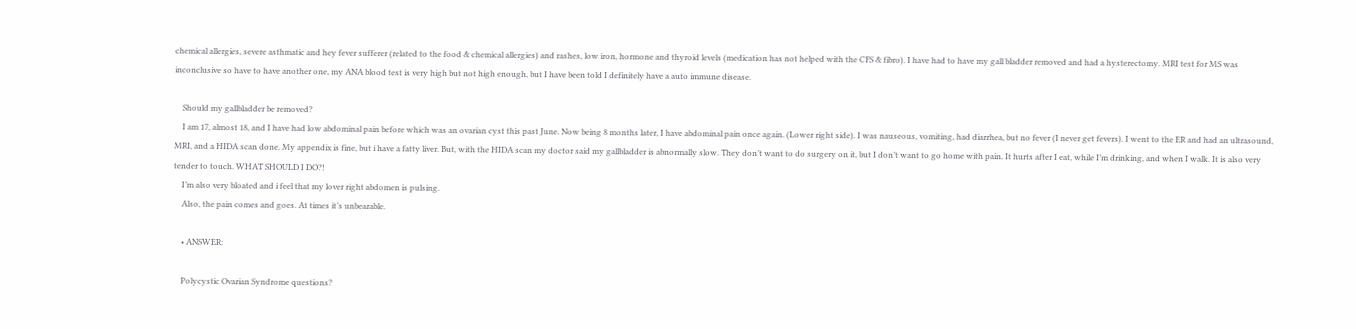chemical allergies, severe asthmatic and hey fever sufferer (related to the food & chemical allergies) and rashes, low iron, hormone and thyroid levels (medication has not helped with the CFS & fibro). I have had to have my gall bladder removed and had a hysterectomy. MRI test for MS was inconclusive so have to have another one, my ANA blood test is very high but not high enough, but I have been told I definitely have a auto immune disease.

    Should my gallbladder be removed?
    I am 17, almost 18, and I have had low abdominal pain before which was an ovarian cyst this past June. Now being 8 months later, I have abdominal pain once again. (Lower right side). I was nauseous, vomiting, had diarrhea, but no fever (I never get fevers). I went to the ER and had an ultrasound, MRI, and a HIDA scan done. My appendix is fine, but i have a fatty liver. But, with the HIDA scan my doctor said my gallbladder is abnormally slow. They don’t want to do surgery on it, but I don’t want to go home with pain. It hurts after I eat, while I’m drinking, and when I walk. It is also very tender to touch. WHAT SHOULD I DO?!
    I’m also very bloated and i feel that my lover right abdomen is pulsing.
    Also, the pain comes and goes. At times it’s unbearable.

    • ANSWER:

    Polycystic Ovarian Syndrome questions?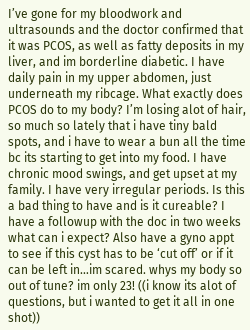I’ve gone for my bloodwork and ultrasounds and the doctor confirmed that it was PCOS, as well as fatty deposits in my liver, and im borderline diabetic. I have daily pain in my upper abdomen, just underneath my ribcage. What exactly does PCOS do to my body? I’m losing alot of hair, so much so lately that i have tiny bald spots, and i have to wear a bun all the time bc its starting to get into my food. I have chronic mood swings, and get upset at my family. I have very irregular periods. Is this a bad thing to have and is it cureable? I have a followup with the doc in two weeks what can i expect? Also have a gyno appt to see if this cyst has to be ‘cut off’ or if it can be left in…im scared. whys my body so out of tune? im only 23! ((i know its alot of questions, but i wanted to get it all in one shot))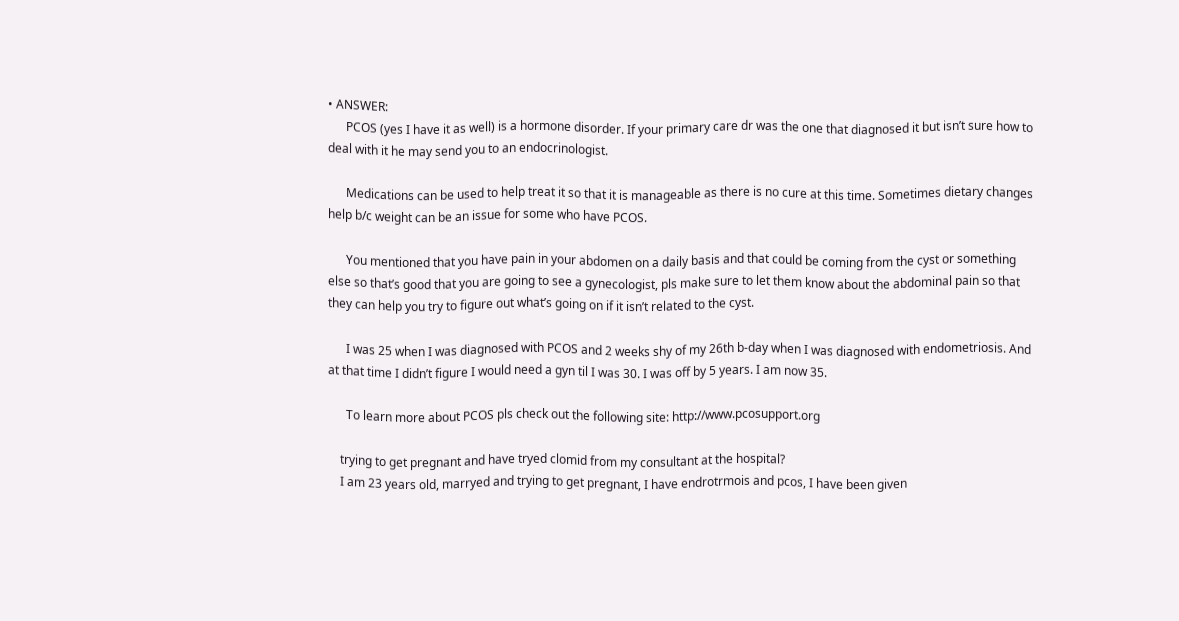• ANSWER:
      PCOS (yes I have it as well) is a hormone disorder. If your primary care dr was the one that diagnosed it but isn’t sure how to deal with it he may send you to an endocrinologist.

      Medications can be used to help treat it so that it is manageable as there is no cure at this time. Sometimes dietary changes help b/c weight can be an issue for some who have PCOS.

      You mentioned that you have pain in your abdomen on a daily basis and that could be coming from the cyst or something else so that’s good that you are going to see a gynecologist, pls make sure to let them know about the abdominal pain so that they can help you try to figure out what’s going on if it isn’t related to the cyst.

      I was 25 when I was diagnosed with PCOS and 2 weeks shy of my 26th b-day when I was diagnosed with endometriosis. And at that time I didn’t figure I would need a gyn til I was 30. I was off by 5 years. I am now 35.

      To learn more about PCOS pls check out the following site: http://www.pcosupport.org

    trying to get pregnant and have tryed clomid from my consultant at the hospital?
    I am 23 years old, marryed and trying to get pregnant, I have endrotrmois and pcos, I have been given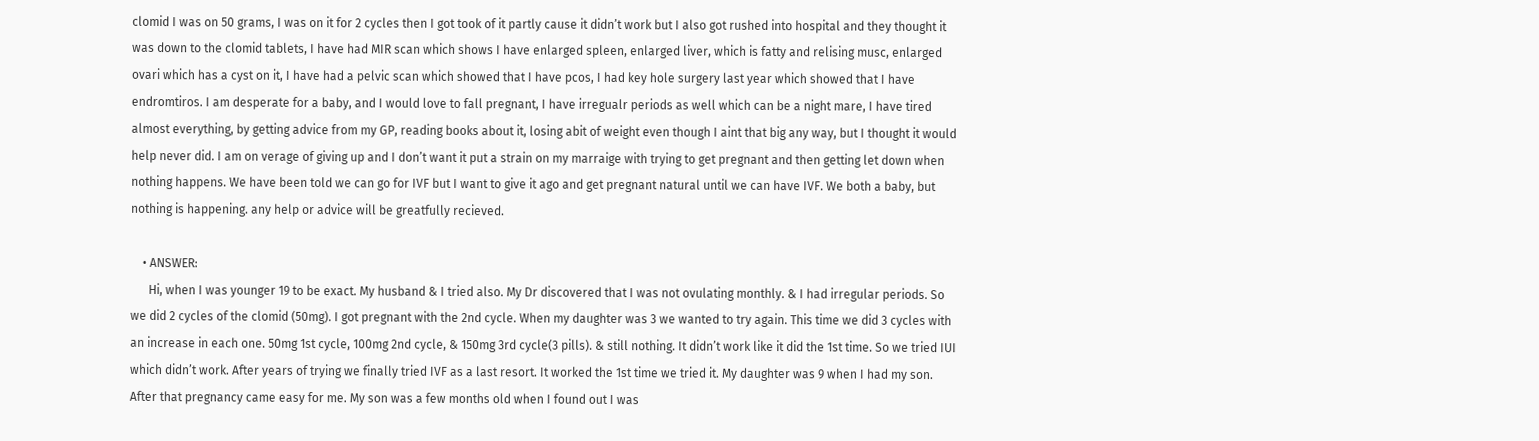clomid I was on 50 grams, I was on it for 2 cycles then I got took of it partly cause it didn’t work but I also got rushed into hospital and they thought it was down to the clomid tablets, I have had MIR scan which shows I have enlarged spleen, enlarged liver, which is fatty and relising musc, enlarged ovari which has a cyst on it, I have had a pelvic scan which showed that I have pcos, I had key hole surgery last year which showed that I have endromtiros. I am desperate for a baby, and I would love to fall pregnant, I have irregualr periods as well which can be a night mare, I have tired almost everything, by getting advice from my GP, reading books about it, losing abit of weight even though I aint that big any way, but I thought it would help never did. I am on verage of giving up and I don’t want it put a strain on my marraige with trying to get pregnant and then getting let down when nothing happens. We have been told we can go for IVF but I want to give it ago and get pregnant natural until we can have IVF. We both a baby, but nothing is happening. any help or advice will be greatfully recieved.

    • ANSWER:
      Hi, when I was younger 19 to be exact. My husband & I tried also. My Dr discovered that I was not ovulating monthly. & I had irregular periods. So we did 2 cycles of the clomid (50mg). I got pregnant with the 2nd cycle. When my daughter was 3 we wanted to try again. This time we did 3 cycles with an increase in each one. 50mg 1st cycle, 100mg 2nd cycle, & 150mg 3rd cycle(3 pills). & still nothing. It didn’t work like it did the 1st time. So we tried IUI which didn’t work. After years of trying we finally tried IVF as a last resort. It worked the 1st time we tried it. My daughter was 9 when I had my son. After that pregnancy came easy for me. My son was a few months old when I found out I was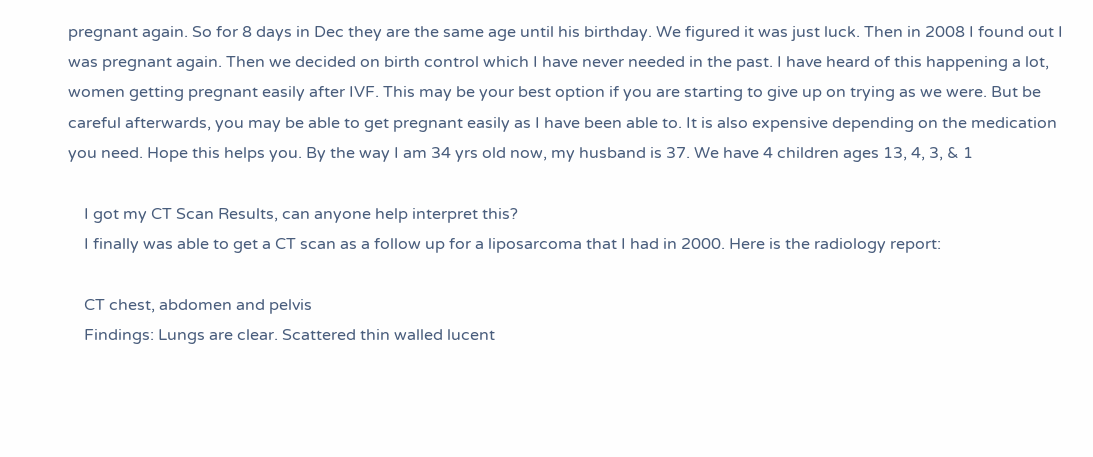pregnant again. So for 8 days in Dec they are the same age until his birthday. We figured it was just luck. Then in 2008 I found out I was pregnant again. Then we decided on birth control which I have never needed in the past. I have heard of this happening a lot, women getting pregnant easily after IVF. This may be your best option if you are starting to give up on trying as we were. But be careful afterwards, you may be able to get pregnant easily as I have been able to. It is also expensive depending on the medication you need. Hope this helps you. By the way I am 34 yrs old now, my husband is 37. We have 4 children ages 13, 4, 3, & 1

    I got my CT Scan Results, can anyone help interpret this?
    I finally was able to get a CT scan as a follow up for a liposarcoma that I had in 2000. Here is the radiology report:

    CT chest, abdomen and pelvis
    Findings: Lungs are clear. Scattered thin walled lucent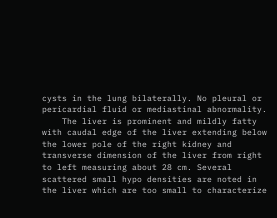cysts in the lung bilaterally. No pleural or pericardial fluid or mediastinal abnormality.
    The liver is prominent and mildly fatty with caudal edge of the liver extending below the lower pole of the right kidney and transverse dimension of the liver from right to left measuring about 28 cm. Several scattered small hypo densities are noted in the liver which are too small to characterize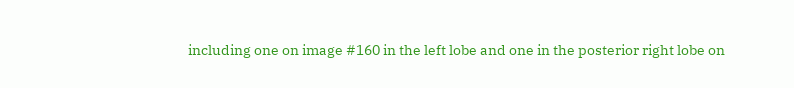including one on image #160 in the left lobe and one in the posterior right lobe on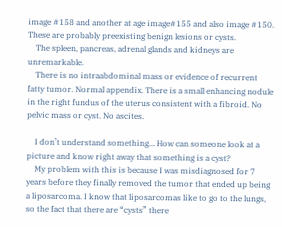image #158 and another at age image#155 and also image #150. These are probably preexisting benign lesions or cysts.
    The spleen, pancreas, adrenal glands and kidneys are unremarkable.
    There is no intraabdominal mass or evidence of recurrent fatty tumor. Normal appendix. There is a small enhancing nodule in the right fundus of the uterus consistent with a fibroid. No pelvic mass or cyst. No ascites.

    I don’t understand something… How can someone look at a picture and know right away that something is a cyst?
    My problem with this is because I was misdiagnosed for 7 years before they finally removed the tumor that ended up being a liposarcoma. I know that liposarcomas like to go to the lungs, so the fact that there are “cysts” there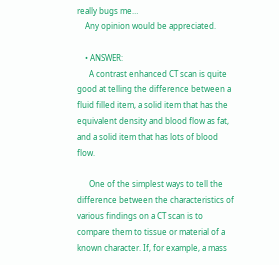really bugs me…
    Any opinion would be appreciated.

    • ANSWER:
      A contrast enhanced CT scan is quite good at telling the difference between a fluid filled item, a solid item that has the equivalent density and blood flow as fat, and a solid item that has lots of blood flow.

      One of the simplest ways to tell the difference between the characteristics of various findings on a CT scan is to compare them to tissue or material of a known character. If, for example, a mass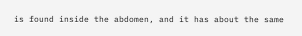is found inside the abdomen, and it has about the same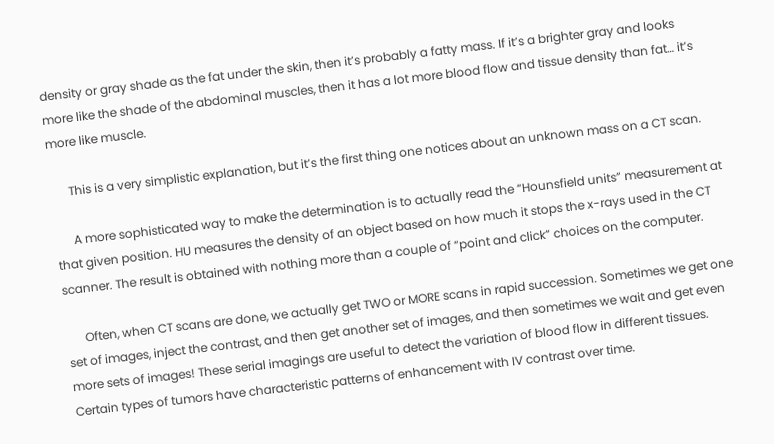density or gray shade as the fat under the skin, then it’s probably a fatty mass. If it’s a brighter gray and looks more like the shade of the abdominal muscles, then it has a lot more blood flow and tissue density than fat… it’s more like muscle.

      This is a very simplistic explanation, but it’s the first thing one notices about an unknown mass on a CT scan.

      A more sophisticated way to make the determination is to actually read the “Hounsfield units” measurement at that given position. HU measures the density of an object based on how much it stops the x-rays used in the CT scanner. The result is obtained with nothing more than a couple of “point and click” choices on the computer.

      Often, when CT scans are done, we actually get TWO or MORE scans in rapid succession. Sometimes we get one set of images, inject the contrast, and then get another set of images, and then sometimes we wait and get even more sets of images! These serial imagings are useful to detect the variation of blood flow in different tissues. Certain types of tumors have characteristic patterns of enhancement with IV contrast over time.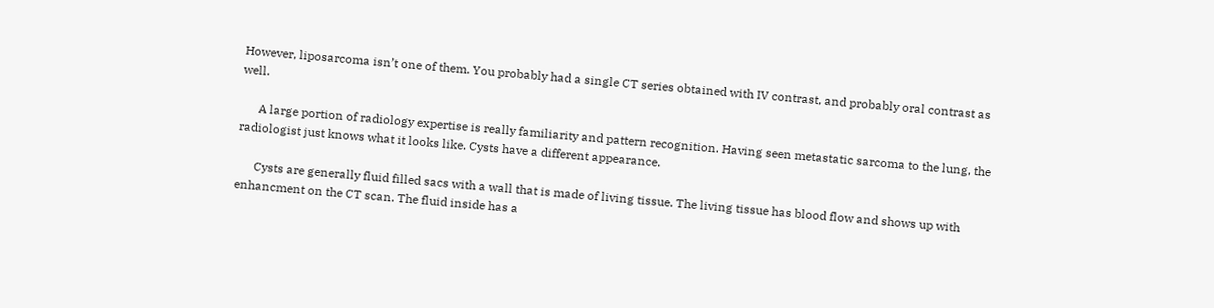However, liposarcoma isn’t one of them. You probably had a single CT series obtained with IV contrast, and probably oral contrast as well.

      A large portion of radiology expertise is really familiarity and pattern recognition. Having seen metastatic sarcoma to the lung, the radiologist just knows what it looks like. Cysts have a different appearance.

      Cysts are generally fluid filled sacs with a wall that is made of living tissue. The living tissue has blood flow and shows up with enhancment on the CT scan. The fluid inside has a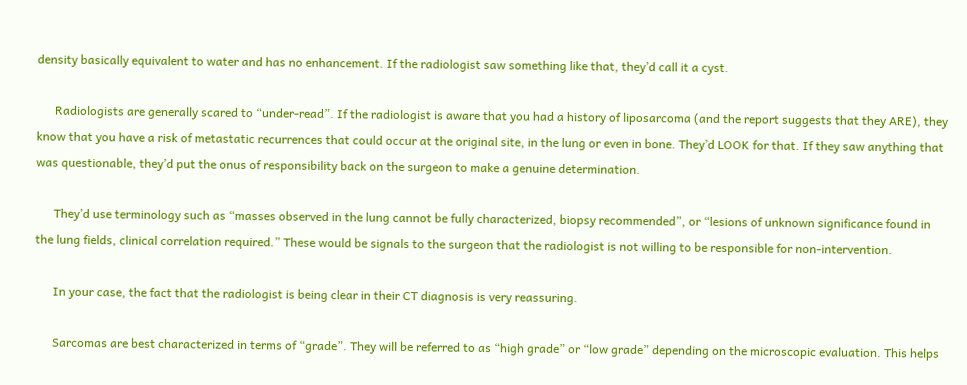density basically equivalent to water and has no enhancement. If the radiologist saw something like that, they’d call it a cyst.

      Radiologists are generally scared to “under-read”. If the radiologist is aware that you had a history of liposarcoma (and the report suggests that they ARE), they know that you have a risk of metastatic recurrences that could occur at the original site, in the lung or even in bone. They’d LOOK for that. If they saw anything that was questionable, they’d put the onus of responsibility back on the surgeon to make a genuine determination.

      They’d use terminology such as “masses observed in the lung cannot be fully characterized, biopsy recommended”, or “lesions of unknown significance found in the lung fields, clinical correlation required.” These would be signals to the surgeon that the radiologist is not willing to be responsible for non-intervention.

      In your case, the fact that the radiologist is being clear in their CT diagnosis is very reassuring.

      Sarcomas are best characterized in terms of “grade”. They will be referred to as “high grade” or “low grade” depending on the microscopic evaluation. This helps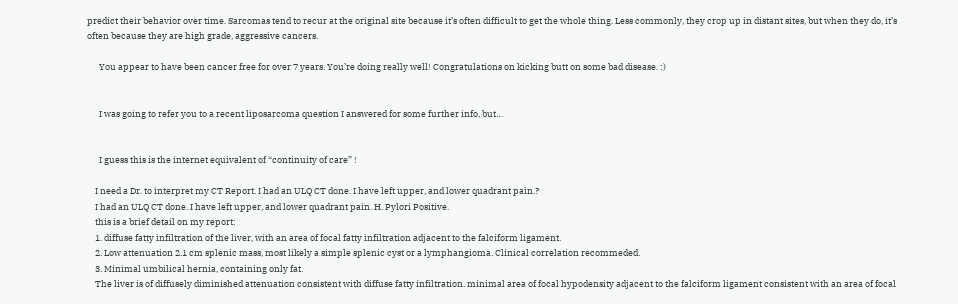predict their behavior over time. Sarcomas tend to recur at the original site because it’s often difficult to get the whole thing. Less commonly, they crop up in distant sites, but when they do, it’s often because they are high grade, aggressive cancers.

      You appear to have been cancer free for over 7 years. You’re doing really well! Congratulations on kicking butt on some bad disease. :)


      I was going to refer you to a recent liposarcoma question I answered for some further info, but…


      I guess this is the internet equivalent of “continuity of care” !

    I need a Dr. to interpret my CT Report. I had an ULQ CT done. I have left upper, and lower quadrant pain.?
    I had an ULQ CT done. I have left upper, and lower quadrant pain. H. Pylori Positive.
    this is a brief detail on my report:
    1. diffuse fatty infiltration of the liver, with an area of focal fatty infiltration adjacent to the falciform ligament.
    2. Low attenuation 2.1 cm splenic mass, most likely a simple splenic cyst or a lymphangioma. Clinical correlation recommeded.
    3. Minimal umbilical hernia, containing only fat.
    The liver is of diffusely diminished attenuation consistent with diffuse fatty infiltration. minimal area of focal hypodensity adjacent to the falciform ligament consistent with an area of focal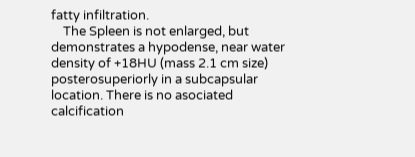fatty infiltration.
    The Spleen is not enlarged, but demonstrates a hypodense, near water density of +18HU (mass 2.1 cm size) posterosuperiorly in a subcapsular location. There is no asociated calcification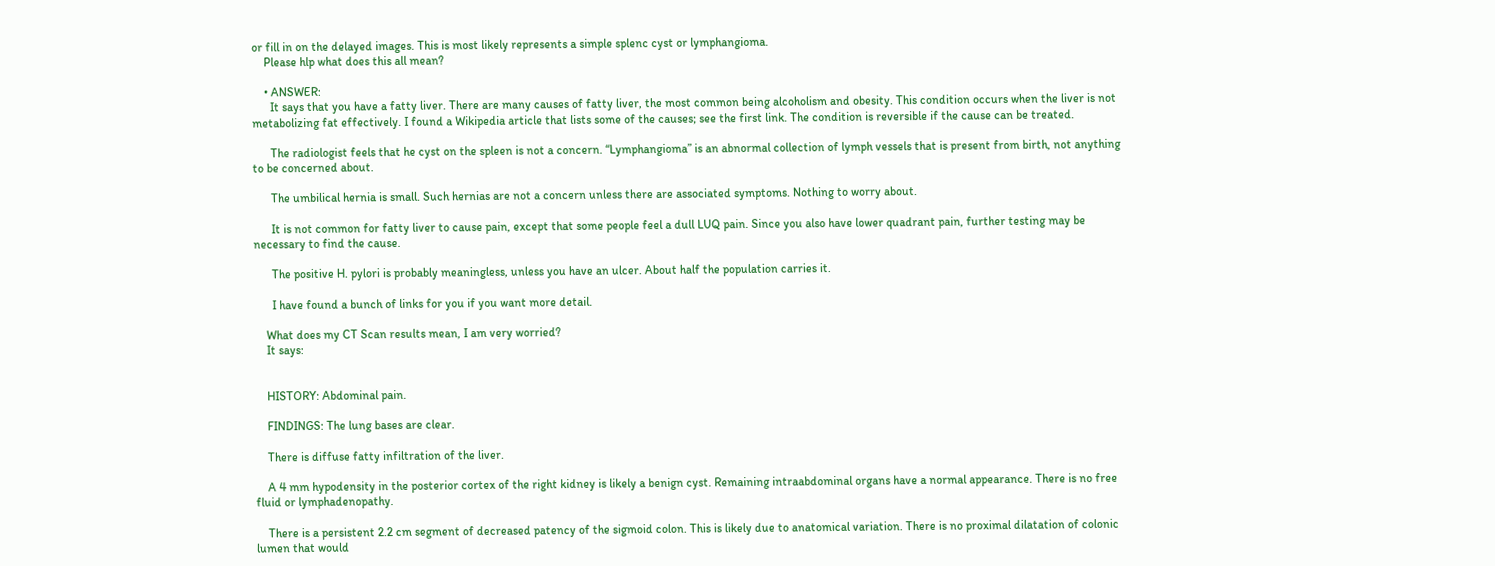or fill in on the delayed images. This is most likely represents a simple splenc cyst or lymphangioma.
    Please hlp what does this all mean?

    • ANSWER:
      It says that you have a fatty liver. There are many causes of fatty liver, the most common being alcoholism and obesity. This condition occurs when the liver is not metabolizing fat effectively. I found a Wikipedia article that lists some of the causes; see the first link. The condition is reversible if the cause can be treated.

      The radiologist feels that he cyst on the spleen is not a concern. “Lymphangioma” is an abnormal collection of lymph vessels that is present from birth, not anything to be concerned about.

      The umbilical hernia is small. Such hernias are not a concern unless there are associated symptoms. Nothing to worry about.

      It is not common for fatty liver to cause pain, except that some people feel a dull LUQ pain. Since you also have lower quadrant pain, further testing may be necessary to find the cause.

      The positive H. pylori is probably meaningless, unless you have an ulcer. About half the population carries it.

      I have found a bunch of links for you if you want more detail.

    What does my CT Scan results mean, I am very worried?
    It says:


    HISTORY: Abdominal pain.

    FINDINGS: The lung bases are clear.

    There is diffuse fatty infiltration of the liver.

    A 4 mm hypodensity in the posterior cortex of the right kidney is likely a benign cyst. Remaining intraabdominal organs have a normal appearance. There is no free fluid or lymphadenopathy.

    There is a persistent 2.2 cm segment of decreased patency of the sigmoid colon. This is likely due to anatomical variation. There is no proximal dilatation of colonic lumen that would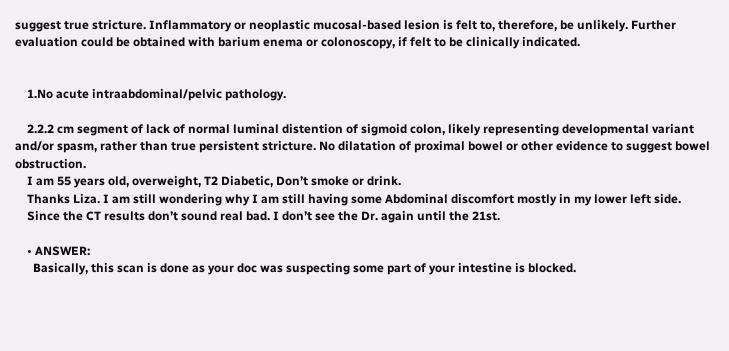suggest true stricture. Inflammatory or neoplastic mucosal-based lesion is felt to, therefore, be unlikely. Further evaluation could be obtained with barium enema or colonoscopy, if felt to be clinically indicated.


    1.No acute intraabdominal/pelvic pathology.

    2.2.2 cm segment of lack of normal luminal distention of sigmoid colon, likely representing developmental variant and/or spasm, rather than true persistent stricture. No dilatation of proximal bowel or other evidence to suggest bowel obstruction.
    I am 55 years old, overweight, T2 Diabetic, Don’t smoke or drink.
    Thanks Liza. I am still wondering why I am still having some Abdominal discomfort mostly in my lower left side.
    Since the CT results don’t sound real bad. I don’t see the Dr. again until the 21st.

    • ANSWER:
      Basically, this scan is done as your doc was suspecting some part of your intestine is blocked.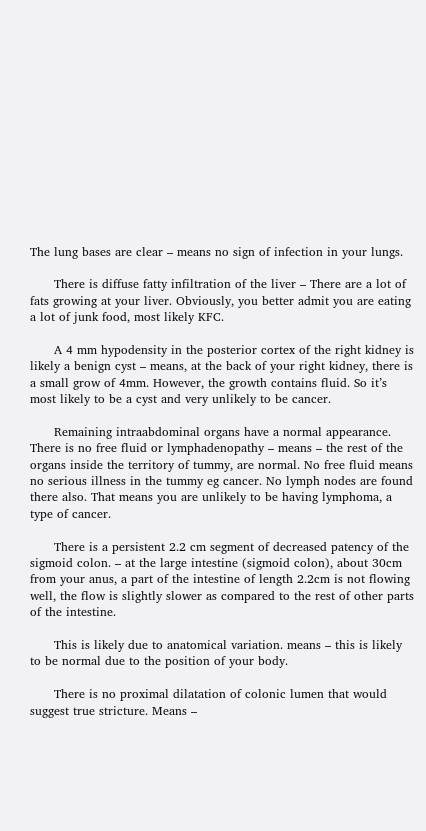The lung bases are clear – means no sign of infection in your lungs.

      There is diffuse fatty infiltration of the liver – There are a lot of fats growing at your liver. Obviously, you better admit you are eating a lot of junk food, most likely KFC.

      A 4 mm hypodensity in the posterior cortex of the right kidney is likely a benign cyst – means, at the back of your right kidney, there is a small grow of 4mm. However, the growth contains fluid. So it’s most likely to be a cyst and very unlikely to be cancer.

      Remaining intraabdominal organs have a normal appearance. There is no free fluid or lymphadenopathy – means – the rest of the organs inside the territory of tummy, are normal. No free fluid means no serious illness in the tummy eg cancer. No lymph nodes are found there also. That means you are unlikely to be having lymphoma, a type of cancer.

      There is a persistent 2.2 cm segment of decreased patency of the sigmoid colon. – at the large intestine (sigmoid colon), about 30cm from your anus, a part of the intestine of length 2.2cm is not flowing well, the flow is slightly slower as compared to the rest of other parts of the intestine.

      This is likely due to anatomical variation. means – this is likely to be normal due to the position of your body.

      There is no proximal dilatation of colonic lumen that would suggest true stricture. Means –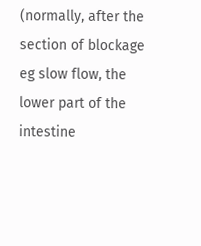(normally, after the section of blockage eg slow flow, the lower part of the intestine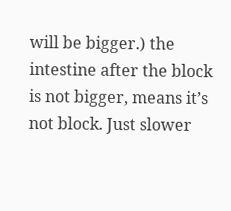will be bigger.) the intestine after the block is not bigger, means it’s not block. Just slower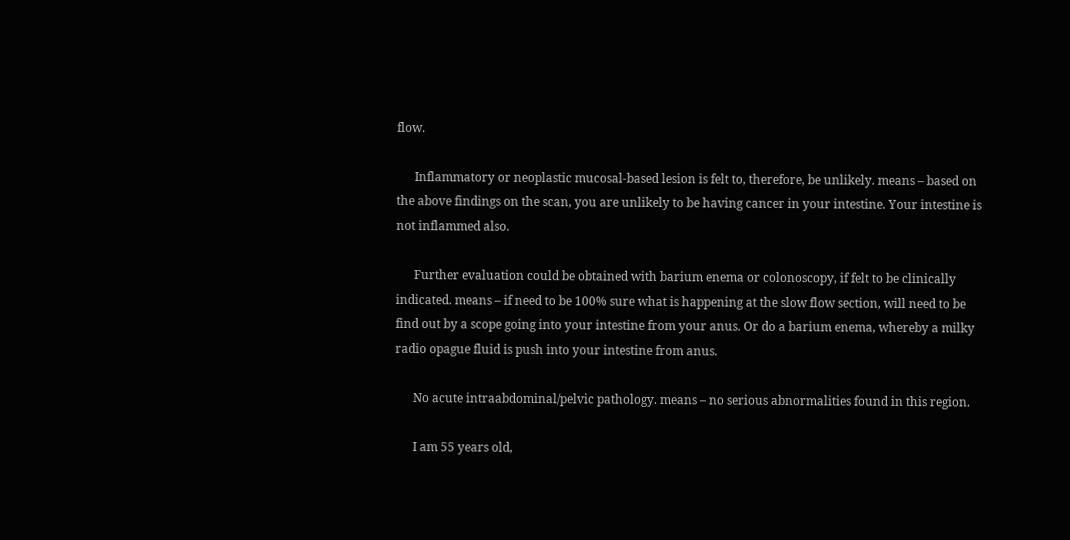flow.

      Inflammatory or neoplastic mucosal-based lesion is felt to, therefore, be unlikely. means – based on the above findings on the scan, you are unlikely to be having cancer in your intestine. Your intestine is not inflammed also.

      Further evaluation could be obtained with barium enema or colonoscopy, if felt to be clinically indicated. means – if need to be 100% sure what is happening at the slow flow section, will need to be find out by a scope going into your intestine from your anus. Or do a barium enema, whereby a milky radio opague fluid is push into your intestine from anus.

      No acute intraabdominal/pelvic pathology. means – no serious abnormalities found in this region.

      I am 55 years old,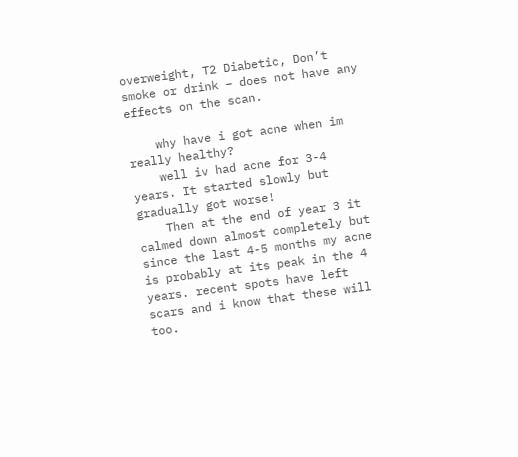overweight, T2 Diabetic, Don’t smoke or drink – does not have any effects on the scan.

    why have i got acne when im really healthy?
    well iv had acne for 3-4 years. It started slowly but gradually got worse!
    Then at the end of year 3 it calmed down almost completely but since the last 4-5 months my acne is probably at its peak in the 4 years. recent spots have left scars and i know that these will too.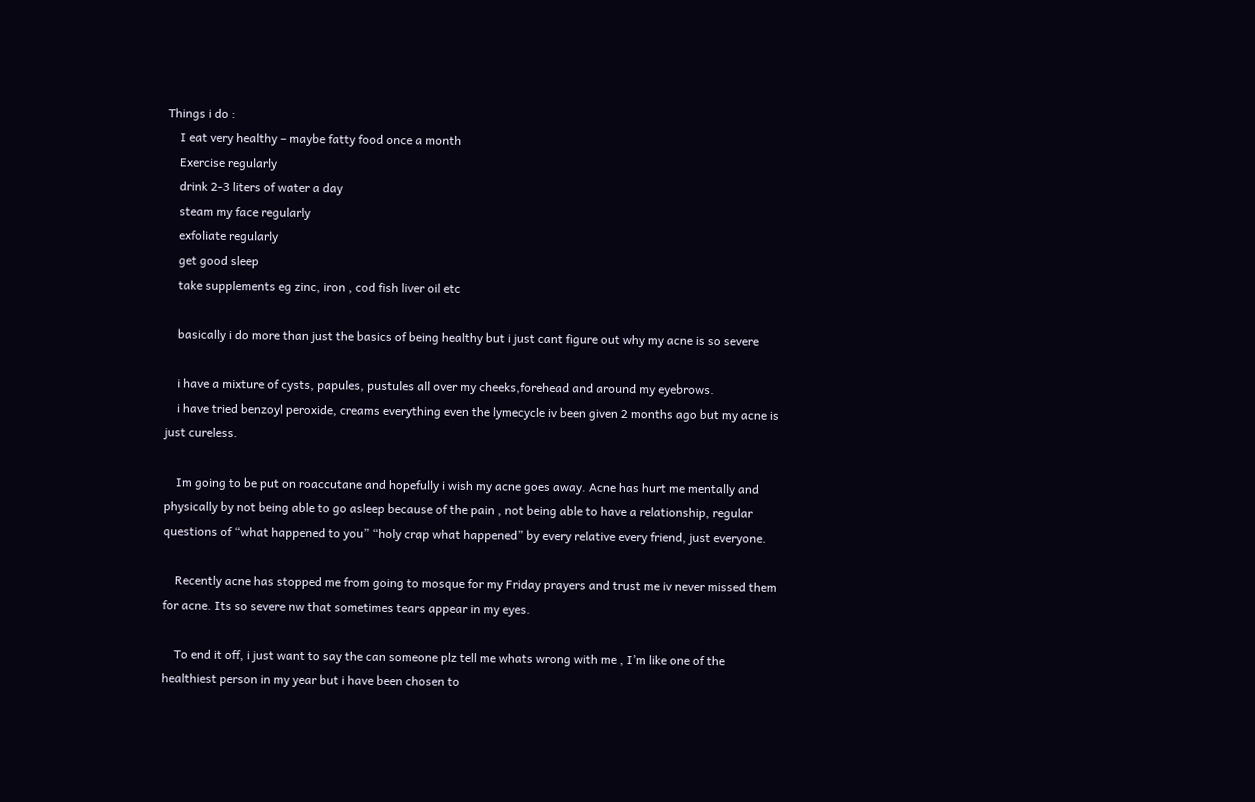Things i do :
    I eat very healthy – maybe fatty food once a month
    Exercise regularly
    drink 2-3 liters of water a day
    steam my face regularly
    exfoliate regularly
    get good sleep
    take supplements eg zinc, iron , cod fish liver oil etc

    basically i do more than just the basics of being healthy but i just cant figure out why my acne is so severe

    i have a mixture of cysts, papules, pustules all over my cheeks,forehead and around my eyebrows.
    i have tried benzoyl peroxide, creams everything even the lymecycle iv been given 2 months ago but my acne is just cureless.

    Im going to be put on roaccutane and hopefully i wish my acne goes away. Acne has hurt me mentally and physically by not being able to go asleep because of the pain , not being able to have a relationship, regular questions of “what happened to you” “holy crap what happened” by every relative every friend, just everyone.

    Recently acne has stopped me from going to mosque for my Friday prayers and trust me iv never missed them for acne. Its so severe nw that sometimes tears appear in my eyes.

    To end it off, i just want to say the can someone plz tell me whats wrong with me , I’m like one of the healthiest person in my year but i have been chosen to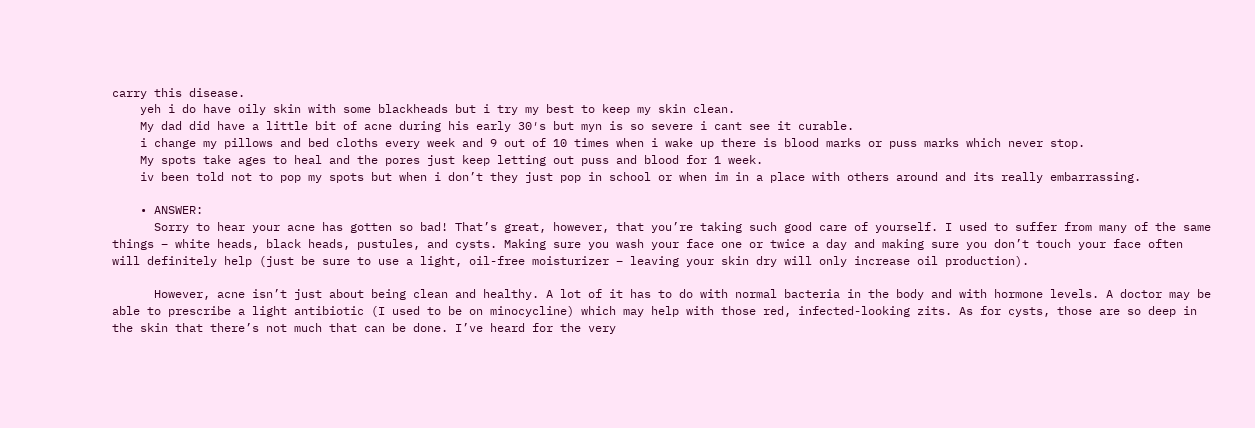carry this disease.
    yeh i do have oily skin with some blackheads but i try my best to keep my skin clean.
    My dad did have a little bit of acne during his early 30′s but myn is so severe i cant see it curable.
    i change my pillows and bed cloths every week and 9 out of 10 times when i wake up there is blood marks or puss marks which never stop.
    My spots take ages to heal and the pores just keep letting out puss and blood for 1 week.
    iv been told not to pop my spots but when i don’t they just pop in school or when im in a place with others around and its really embarrassing.

    • ANSWER:
      Sorry to hear your acne has gotten so bad! That’s great, however, that you’re taking such good care of yourself. I used to suffer from many of the same things – white heads, black heads, pustules, and cysts. Making sure you wash your face one or twice a day and making sure you don’t touch your face often will definitely help (just be sure to use a light, oil-free moisturizer – leaving your skin dry will only increase oil production).

      However, acne isn’t just about being clean and healthy. A lot of it has to do with normal bacteria in the body and with hormone levels. A doctor may be able to prescribe a light antibiotic (I used to be on minocycline) which may help with those red, infected-looking zits. As for cysts, those are so deep in the skin that there’s not much that can be done. I’ve heard for the very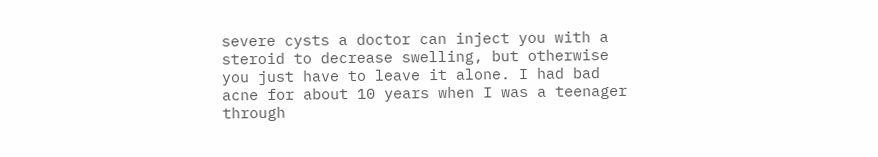severe cysts a doctor can inject you with a steroid to decrease swelling, but otherwise you just have to leave it alone. I had bad acne for about 10 years when I was a teenager through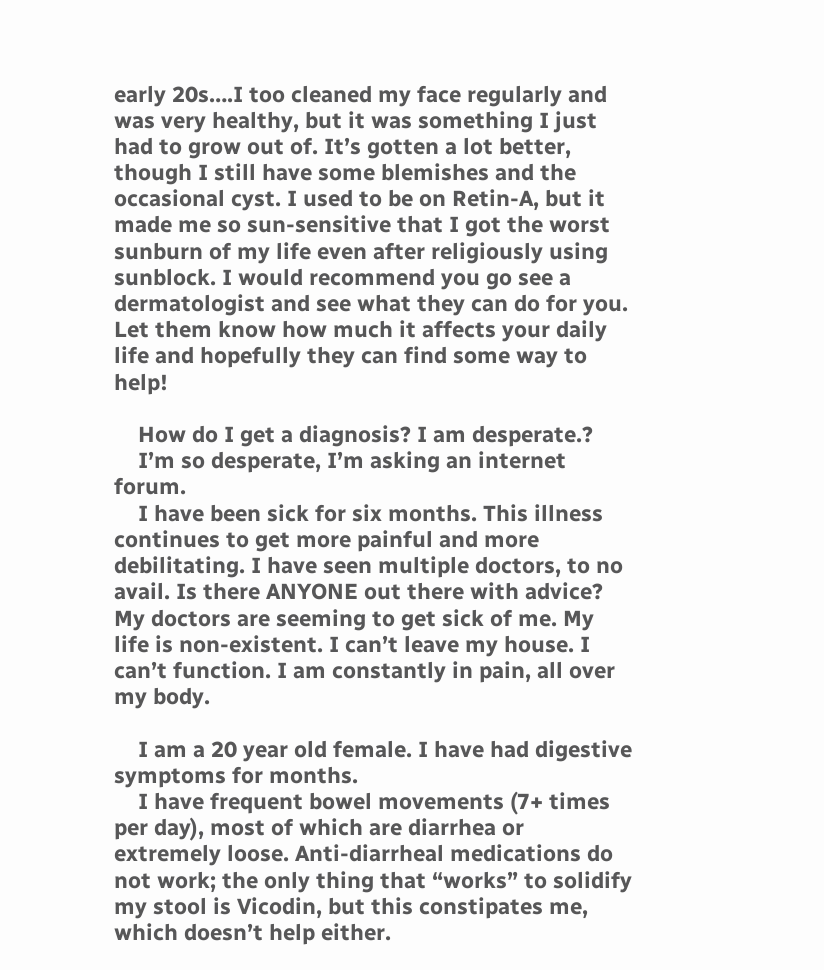early 20s….I too cleaned my face regularly and was very healthy, but it was something I just had to grow out of. It’s gotten a lot better, though I still have some blemishes and the occasional cyst. I used to be on Retin-A, but it made me so sun-sensitive that I got the worst sunburn of my life even after religiously using sunblock. I would recommend you go see a dermatologist and see what they can do for you. Let them know how much it affects your daily life and hopefully they can find some way to help!

    How do I get a diagnosis? I am desperate.?
    I’m so desperate, I’m asking an internet forum.
    I have been sick for six months. This illness continues to get more painful and more debilitating. I have seen multiple doctors, to no avail. Is there ANYONE out there with advice? My doctors are seeming to get sick of me. My life is non-existent. I can’t leave my house. I can’t function. I am constantly in pain, all over my body.

    I am a 20 year old female. I have had digestive symptoms for months.
    I have frequent bowel movements (7+ times per day), most of which are diarrhea or extremely loose. Anti-diarrheal medications do not work; the only thing that “works” to solidify my stool is Vicodin, but this constipates me, which doesn’t help either.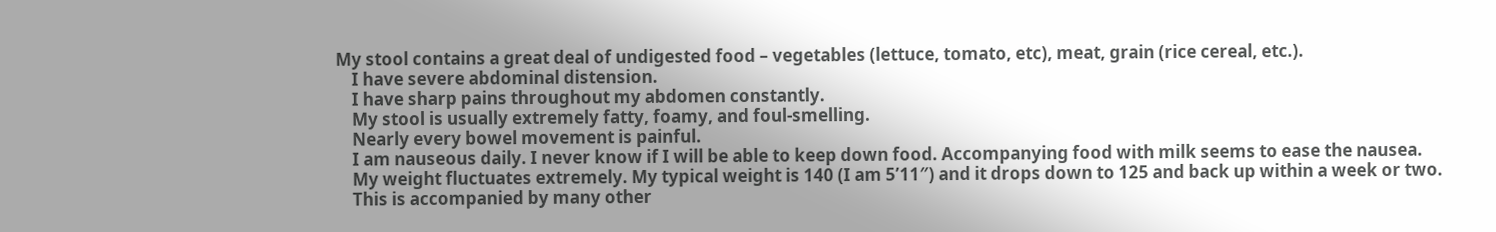My stool contains a great deal of undigested food – vegetables (lettuce, tomato, etc), meat, grain (rice cereal, etc.).
    I have severe abdominal distension.
    I have sharp pains throughout my abdomen constantly.
    My stool is usually extremely fatty, foamy, and foul-smelling.
    Nearly every bowel movement is painful.
    I am nauseous daily. I never know if I will be able to keep down food. Accompanying food with milk seems to ease the nausea.
    My weight fluctuates extremely. My typical weight is 140 (I am 5’11″) and it drops down to 125 and back up within a week or two.
    This is accompanied by many other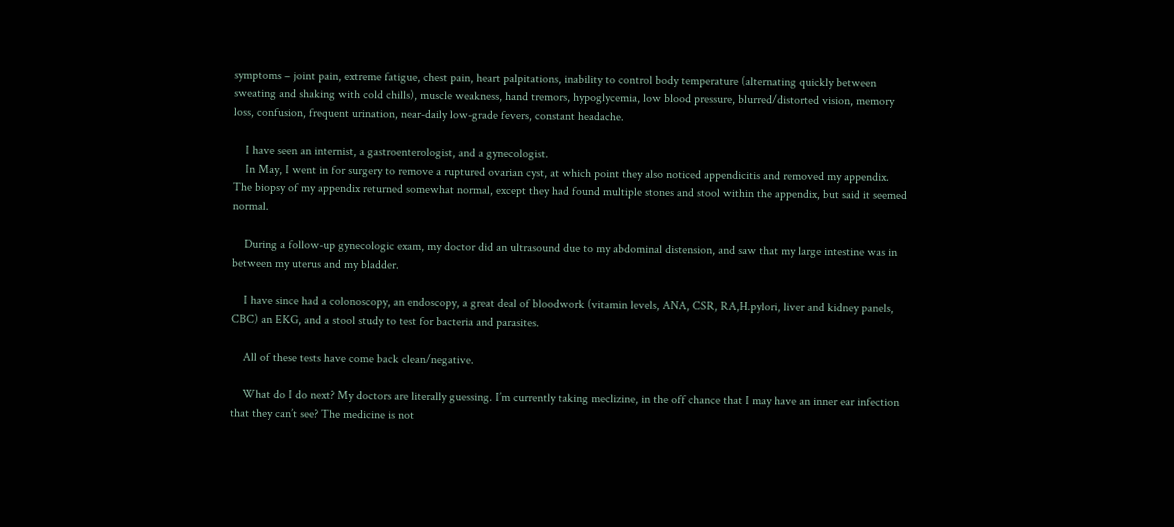symptoms – joint pain, extreme fatigue, chest pain, heart palpitations, inability to control body temperature (alternating quickly between sweating and shaking with cold chills), muscle weakness, hand tremors, hypoglycemia, low blood pressure, blurred/distorted vision, memory loss, confusion, frequent urination, near-daily low-grade fevers, constant headache.

    I have seen an internist, a gastroenterologist, and a gynecologist.
    In May, I went in for surgery to remove a ruptured ovarian cyst, at which point they also noticed appendicitis and removed my appendix. The biopsy of my appendix returned somewhat normal, except they had found multiple stones and stool within the appendix, but said it seemed normal.

    During a follow-up gynecologic exam, my doctor did an ultrasound due to my abdominal distension, and saw that my large intestine was in between my uterus and my bladder.

    I have since had a colonoscopy, an endoscopy, a great deal of bloodwork (vitamin levels, ANA, CSR, RA,H.pylori, liver and kidney panels, CBC) an EKG, and a stool study to test for bacteria and parasites.

    All of these tests have come back clean/negative.

    What do I do next? My doctors are literally guessing. I’m currently taking meclizine, in the off chance that I may have an inner ear infection that they can’t see? The medicine is not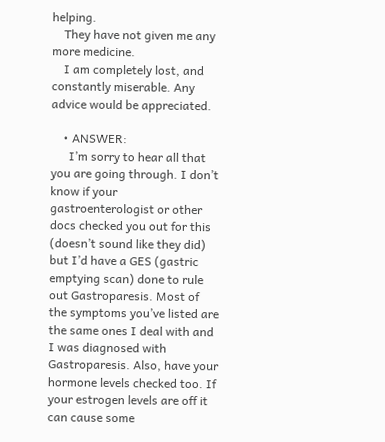helping.
    They have not given me any more medicine.
    I am completely lost, and constantly miserable. Any advice would be appreciated.

    • ANSWER:
      I’m sorry to hear all that you are going through. I don’t know if your gastroenterologist or other docs checked you out for this (doesn’t sound like they did) but I’d have a GES (gastric emptying scan) done to rule out Gastroparesis. Most of the symptoms you’ve listed are the same ones I deal with and I was diagnosed with Gastroparesis. Also, have your hormone levels checked too. If your estrogen levels are off it can cause some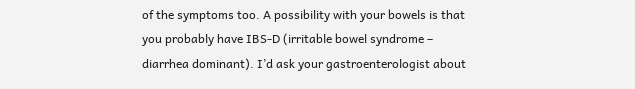of the symptoms too. A possibility with your bowels is that you probably have IBS-D (irritable bowel syndrome – diarrhea dominant). I’d ask your gastroenterologist about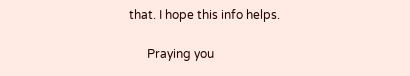that. I hope this info helps.

      Praying you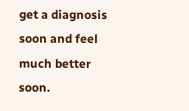get a diagnosis soon and feel much better soon.